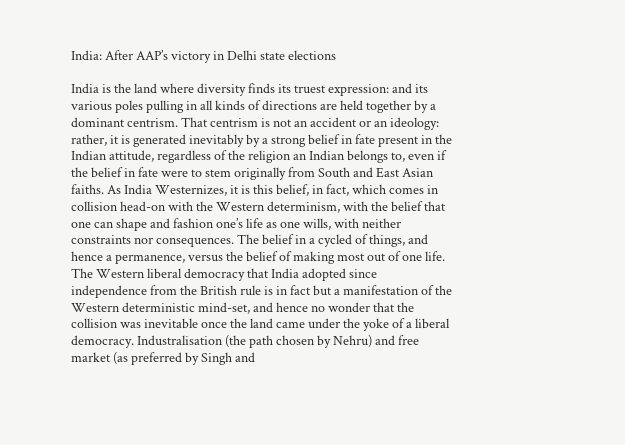India: After AAP’s victory in Delhi state elections

India is the land where diversity finds its truest expression: and its various poles pulling in all kinds of directions are held together by a dominant centrism. That centrism is not an accident or an ideology: rather, it is generated inevitably by a strong belief in fate present in the Indian attitude, regardless of the religion an Indian belongs to, even if the belief in fate were to stem originally from South and East Asian faiths. As India Westernizes, it is this belief, in fact, which comes in collision head-on with the Western determinism, with the belief that one can shape and fashion one’s life as one wills, with neither constraints nor consequences. The belief in a cycled of things, and hence a permanence, versus the belief of making most out of one life. The Western liberal democracy that India adopted since independence from the British rule is in fact but a manifestation of the Western deterministic mind-set, and hence no wonder that the collision was inevitable once the land came under the yoke of a liberal democracy. Industralisation (the path chosen by Nehru) and free market (as preferred by Singh and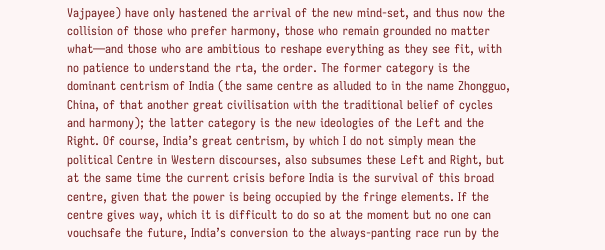Vajpayee) have only hastened the arrival of the new mind-set, and thus now the collision of those who prefer harmony, those who remain grounded no matter what—and those who are ambitious to reshape everything as they see fit, with no patience to understand the rta, the order. The former category is the dominant centrism of India (the same centre as alluded to in the name Zhongguo, China, of that another great civilisation with the traditional belief of cycles and harmony); the latter category is the new ideologies of the Left and the Right. Of course, India’s great centrism, by which I do not simply mean the political Centre in Western discourses, also subsumes these Left and Right, but at the same time the current crisis before India is the survival of this broad centre, given that the power is being occupied by the fringe elements. If the centre gives way, which it is difficult to do so at the moment but no one can vouchsafe the future, India’s conversion to the always-panting race run by the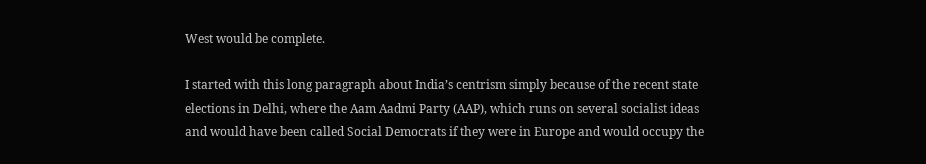West would be complete.

I started with this long paragraph about India’s centrism simply because of the recent state elections in Delhi, where the Aam Aadmi Party (AAP), which runs on several socialist ideas and would have been called Social Democrats if they were in Europe and would occupy the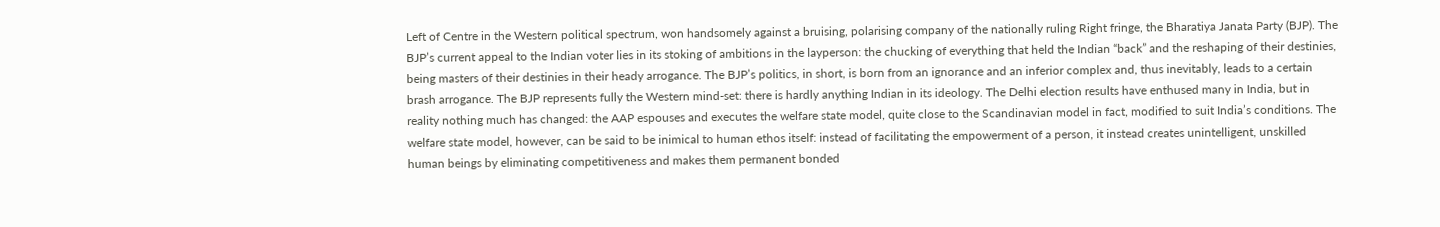Left of Centre in the Western political spectrum, won handsomely against a bruising, polarising company of the nationally ruling Right fringe, the Bharatiya Janata Party (BJP). The BJP’s current appeal to the Indian voter lies in its stoking of ambitions in the layperson: the chucking of everything that held the Indian “back” and the reshaping of their destinies, being masters of their destinies in their heady arrogance. The BJP’s politics, in short, is born from an ignorance and an inferior complex and, thus inevitably, leads to a certain brash arrogance. The BJP represents fully the Western mind-set: there is hardly anything Indian in its ideology. The Delhi election results have enthused many in India, but in reality nothing much has changed: the AAP espouses and executes the welfare state model, quite close to the Scandinavian model in fact, modified to suit India’s conditions. The welfare state model, however, can be said to be inimical to human ethos itself: instead of facilitating the empowerment of a person, it instead creates unintelligent, unskilled human beings by eliminating competitiveness and makes them permanent bonded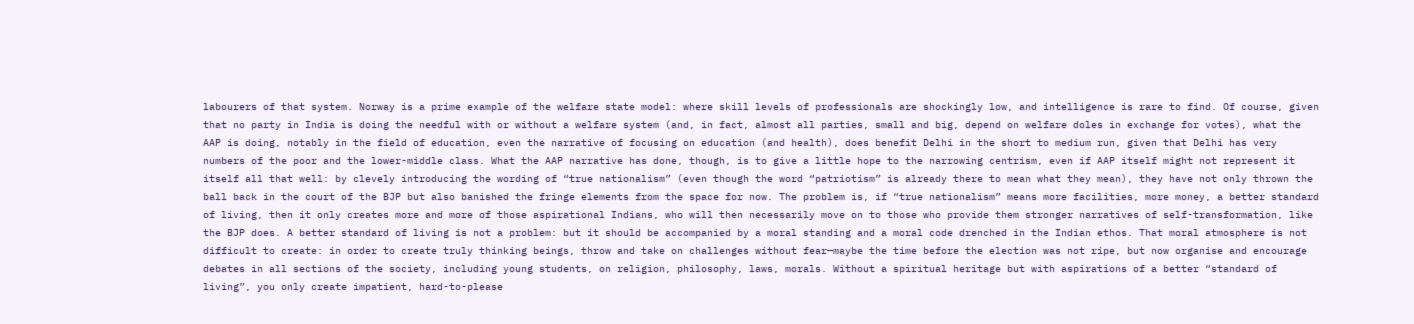labourers of that system. Norway is a prime example of the welfare state model: where skill levels of professionals are shockingly low, and intelligence is rare to find. Of course, given that no party in India is doing the needful with or without a welfare system (and, in fact, almost all parties, small and big, depend on welfare doles in exchange for votes), what the AAP is doing, notably in the field of education, even the narrative of focusing on education (and health), does benefit Delhi in the short to medium run, given that Delhi has very numbers of the poor and the lower-middle class. What the AAP narrative has done, though, is to give a little hope to the narrowing centrism, even if AAP itself might not represent it itself all that well: by clevely introducing the wording of “true nationalism” (even though the word “patriotism” is already there to mean what they mean), they have not only thrown the ball back in the court of the BJP but also banished the fringe elements from the space for now. The problem is, if “true nationalism” means more facilities, more money, a better standard of living, then it only creates more and more of those aspirational Indians, who will then necessarily move on to those who provide them stronger narratives of self-transformation, like the BJP does. A better standard of living is not a problem: but it should be accompanied by a moral standing and a moral code drenched in the Indian ethos. That moral atmosphere is not difficult to create: in order to create truly thinking beings, throw and take on challenges without fear—maybe the time before the election was not ripe, but now organise and encourage debates in all sections of the society, including young students, on religion, philosophy, laws, morals. Without a spiritual heritage but with aspirations of a better “standard of living”, you only create impatient, hard-to-please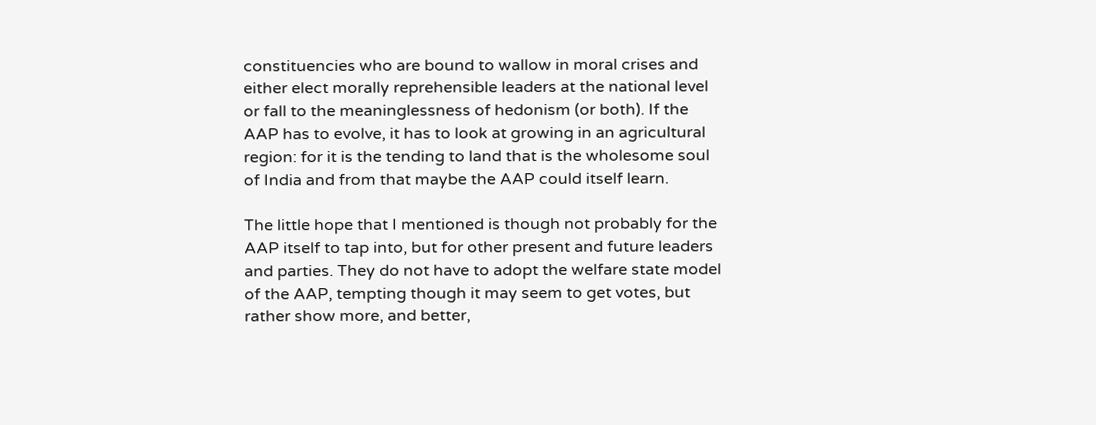constituencies who are bound to wallow in moral crises and either elect morally reprehensible leaders at the national level or fall to the meaninglessness of hedonism (or both). If the AAP has to evolve, it has to look at growing in an agricultural region: for it is the tending to land that is the wholesome soul of India and from that maybe the AAP could itself learn.

The little hope that I mentioned is though not probably for the AAP itself to tap into, but for other present and future leaders and parties. They do not have to adopt the welfare state model of the AAP, tempting though it may seem to get votes, but rather show more, and better,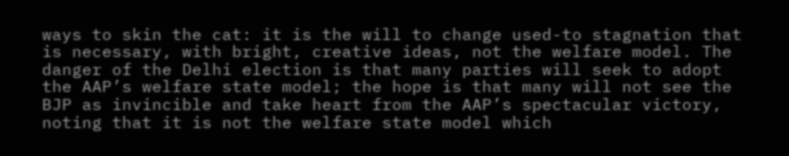ways to skin the cat: it is the will to change used-to stagnation that is necessary, with bright, creative ideas, not the welfare model. The danger of the Delhi election is that many parties will seek to adopt the AAP’s welfare state model; the hope is that many will not see the BJP as invincible and take heart from the AAP’s spectacular victory, noting that it is not the welfare state model which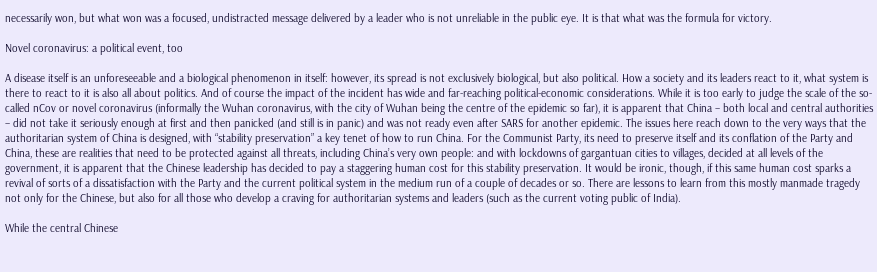necessarily won, but what won was a focused, undistracted message delivered by a leader who is not unreliable in the public eye. It is that what was the formula for victory.

Novel coronavirus: a political event, too

A disease itself is an unforeseeable and a biological phenomenon in itself: however, its spread is not exclusively biological, but also political. How a society and its leaders react to it, what system is there to react to it is also all about politics. And of course the impact of the incident has wide and far-reaching political-economic considerations. While it is too early to judge the scale of the so-called nCov or novel coronavirus (informally the Wuhan coronavirus, with the city of Wuhan being the centre of the epidemic so far), it is apparent that China – both local and central authorities – did not take it seriously enough at first and then panicked (and still is in panic) and was not ready even after SARS for another epidemic. The issues here reach down to the very ways that the authoritarian system of China is designed, with “stability preservation” a key tenet of how to run China. For the Communist Party, its need to preserve itself and its conflation of the Party and China, these are realities that need to be protected against all threats, including China’s very own people: and with lockdowns of gargantuan cities to villages, decided at all levels of the government, it is apparent that the Chinese leadership has decided to pay a staggering human cost for this stability preservation. It would be ironic, though, if this same human cost sparks a revival of sorts of a dissatisfaction with the Party and the current political system in the medium run of a couple of decades or so. There are lessons to learn from this mostly manmade tragedy not only for the Chinese, but also for all those who develop a craving for authoritarian systems and leaders (such as the current voting public of India).

While the central Chinese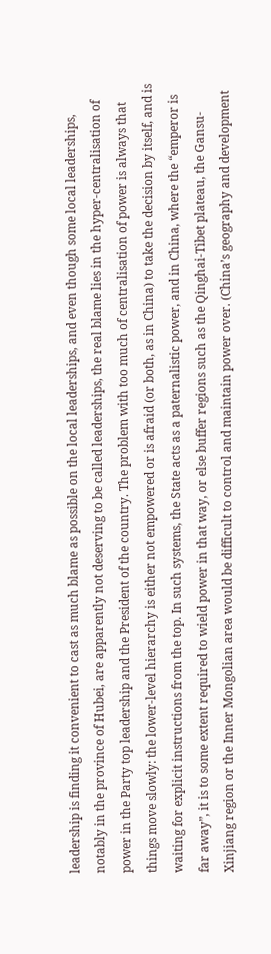leadership is finding it convenient to cast as much blame as possible on the local leaderships, and even though some local leaderships, notably in the province of Hubei, are apparently not deserving to be called leaderships, the real blame lies in the hyper-centralisation of power in the Party top leadership and the President of the country. The problem with too much of centralisation of power is always that things move slowly: the lower-level hierarchy is either not empowered or is afraid (or both, as in China) to take the decision by itself, and is waiting for explicit instructions from the top. In such systems, the State acts as a paternalistic power, and in China, where the “emperor is far away”, it is to some extent required to wield power in that way, or else buffer regions such as the Qinghai-Tibet plateau, the Gansu-Xinjiang region or the Inner Mongolian area would be difficult to control and maintain power over. (China’s geography and development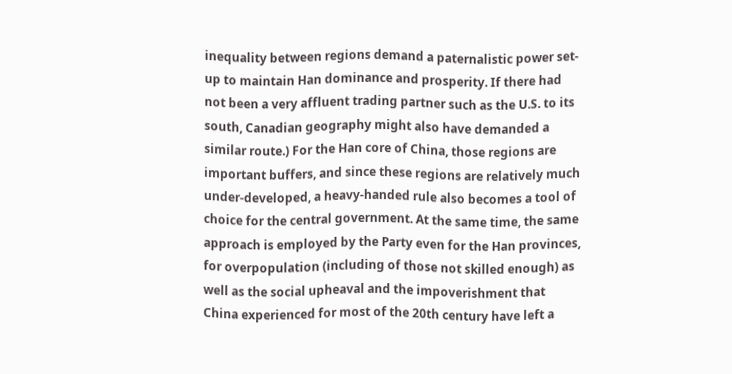inequality between regions demand a paternalistic power set-up to maintain Han dominance and prosperity. If there had not been a very affluent trading partner such as the U.S. to its south, Canadian geography might also have demanded a similar route.) For the Han core of China, those regions are important buffers, and since these regions are relatively much under-developed, a heavy-handed rule also becomes a tool of choice for the central government. At the same time, the same approach is employed by the Party even for the Han provinces, for overpopulation (including of those not skilled enough) as well as the social upheaval and the impoverishment that China experienced for most of the 20th century have left a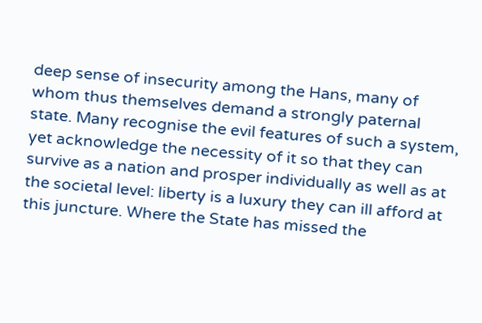deep sense of insecurity among the Hans, many of whom thus themselves demand a strongly paternal state. Many recognise the evil features of such a system, yet acknowledge the necessity of it so that they can survive as a nation and prosper individually as well as at the societal level: liberty is a luxury they can ill afford at this juncture. Where the State has missed the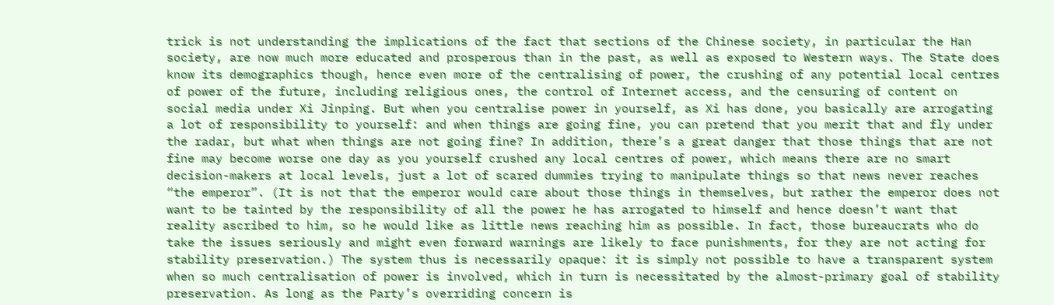trick is not understanding the implications of the fact that sections of the Chinese society, in particular the Han society, are now much more educated and prosperous than in the past, as well as exposed to Western ways. The State does know its demographics though, hence even more of the centralising of power, the crushing of any potential local centres of power of the future, including religious ones, the control of Internet access, and the censuring of content on social media under Xi Jinping. But when you centralise power in yourself, as Xi has done, you basically are arrogating a lot of responsibility to yourself: and when things are going fine, you can pretend that you merit that and fly under the radar, but what when things are not going fine? In addition, there’s a great danger that those things that are not fine may become worse one day as you yourself crushed any local centres of power, which means there are no smart decision-makers at local levels, just a lot of scared dummies trying to manipulate things so that news never reaches “the emperor”. (It is not that the emperor would care about those things in themselves, but rather the emperor does not want to be tainted by the responsibility of all the power he has arrogated to himself and hence doesn’t want that reality ascribed to him, so he would like as little news reaching him as possible. In fact, those bureaucrats who do take the issues seriously and might even forward warnings are likely to face punishments, for they are not acting for stability preservation.) The system thus is necessarily opaque: it is simply not possible to have a transparent system when so much centralisation of power is involved, which in turn is necessitated by the almost-primary goal of stability preservation. As long as the Party’s overriding concern is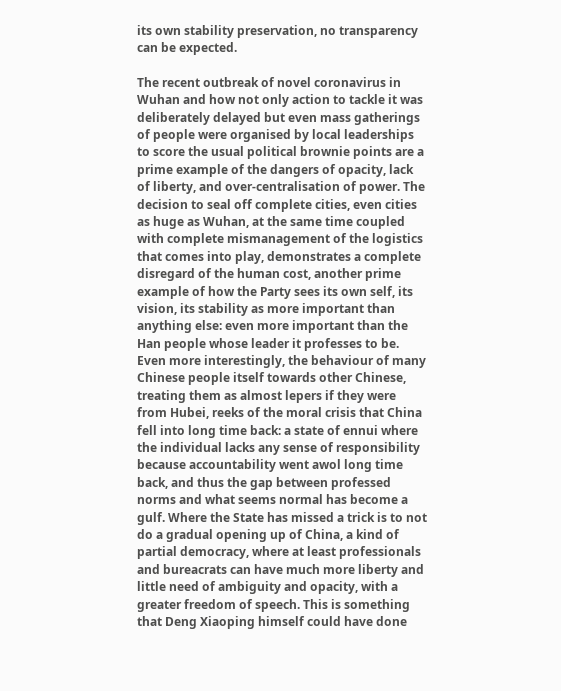its own stability preservation, no transparency can be expected.

The recent outbreak of novel coronavirus in Wuhan and how not only action to tackle it was deliberately delayed but even mass gatherings of people were organised by local leaderships to score the usual political brownie points are a prime example of the dangers of opacity, lack of liberty, and over-centralisation of power. The decision to seal off complete cities, even cities as huge as Wuhan, at the same time coupled with complete mismanagement of the logistics that comes into play, demonstrates a complete disregard of the human cost, another prime example of how the Party sees its own self, its vision, its stability as more important than anything else: even more important than the Han people whose leader it professes to be. Even more interestingly, the behaviour of many Chinese people itself towards other Chinese, treating them as almost lepers if they were from Hubei, reeks of the moral crisis that China fell into long time back: a state of ennui where the individual lacks any sense of responsibility because accountability went awol long time back, and thus the gap between professed norms and what seems normal has become a gulf. Where the State has missed a trick is to not do a gradual opening up of China, a kind of partial democracy, where at least professionals and bureacrats can have much more liberty and little need of ambiguity and opacity, with a greater freedom of speech. This is something that Deng Xiaoping himself could have done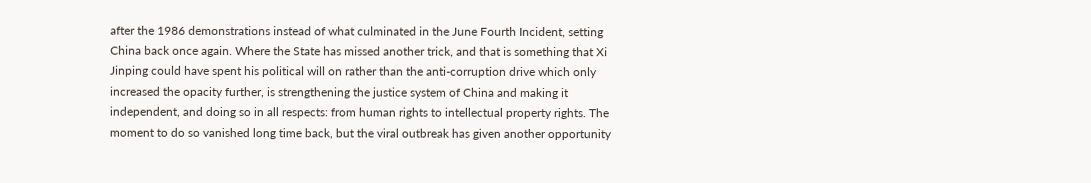after the 1986 demonstrations instead of what culminated in the June Fourth Incident, setting China back once again. Where the State has missed another trick, and that is something that Xi Jinping could have spent his political will on rather than the anti-corruption drive which only increased the opacity further, is strengthening the justice system of China and making it independent, and doing so in all respects: from human rights to intellectual property rights. The moment to do so vanished long time back, but the viral outbreak has given another opportunity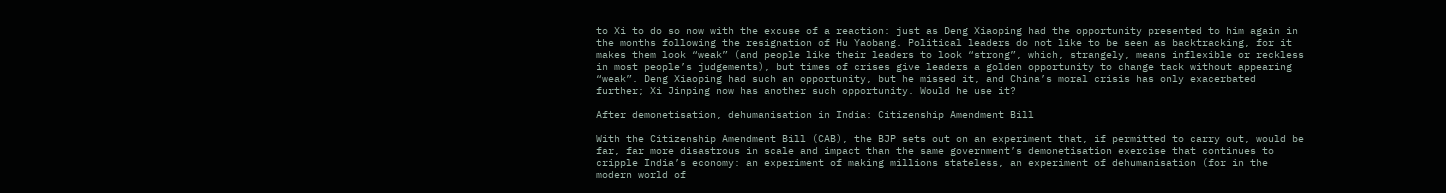to Xi to do so now with the excuse of a reaction: just as Deng Xiaoping had the opportunity presented to him again in the months following the resignation of Hu Yaobang. Political leaders do not like to be seen as backtracking, for it makes them look “weak” (and people like their leaders to look “strong”, which, strangely, means inflexible or reckless in most people’s judgements), but times of crises give leaders a golden opportunity to change tack without appearing “weak”. Deng Xiaoping had such an opportunity, but he missed it, and China’s moral crisis has only exacerbated further; Xi Jinping now has another such opportunity. Would he use it?

After demonetisation, dehumanisation in India: Citizenship Amendment Bill

With the Citizenship Amendment Bill (CAB), the BJP sets out on an experiment that, if permitted to carry out, would be far, far more disastrous in scale and impact than the same government’s demonetisation exercise that continues to cripple India’s economy: an experiment of making millions stateless, an experiment of dehumanisation (for in the modern world of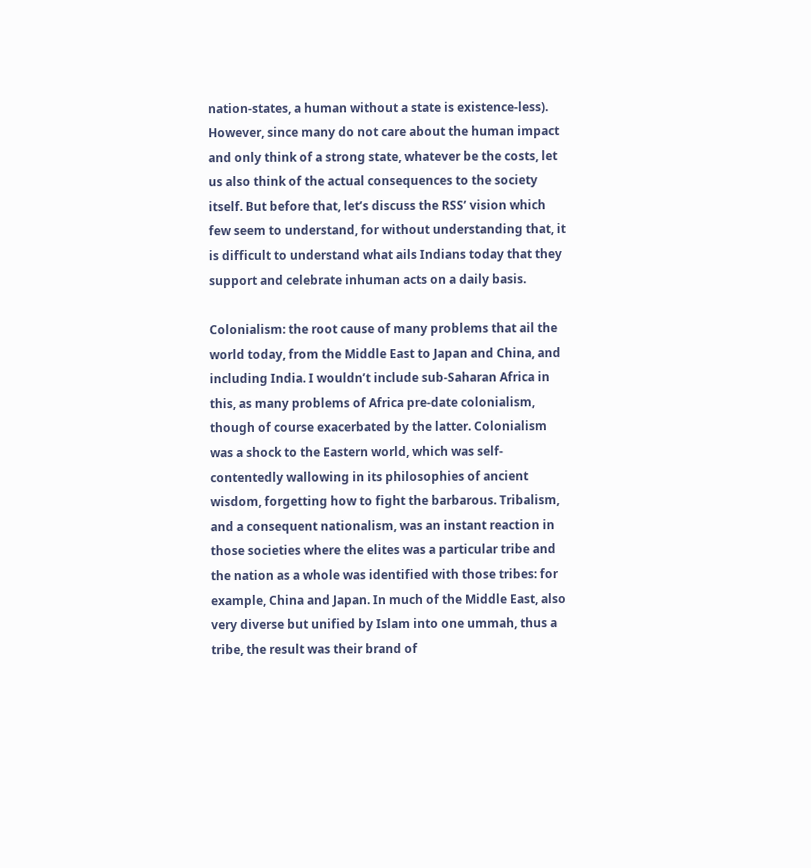nation-states, a human without a state is existence-less). However, since many do not care about the human impact and only think of a strong state, whatever be the costs, let us also think of the actual consequences to the society itself. But before that, let’s discuss the RSS’ vision which few seem to understand, for without understanding that, it is difficult to understand what ails Indians today that they support and celebrate inhuman acts on a daily basis.

Colonialism: the root cause of many problems that ail the world today, from the Middle East to Japan and China, and including India. I wouldn’t include sub-Saharan Africa in this, as many problems of Africa pre-date colonialism, though of course exacerbated by the latter. Colonialism was a shock to the Eastern world, which was self-contentedly wallowing in its philosophies of ancient wisdom, forgetting how to fight the barbarous. Tribalism, and a consequent nationalism, was an instant reaction in those societies where the elites was a particular tribe and the nation as a whole was identified with those tribes: for example, China and Japan. In much of the Middle East, also very diverse but unified by Islam into one ummah, thus a tribe, the result was their brand of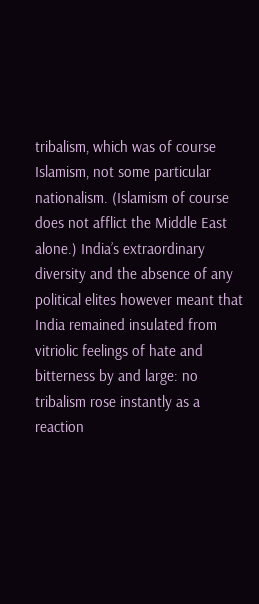tribalism, which was of course Islamism, not some particular nationalism. (Islamism of course does not afflict the Middle East alone.) India’s extraordinary diversity and the absence of any political elites however meant that India remained insulated from vitriolic feelings of hate and bitterness by and large: no tribalism rose instantly as a reaction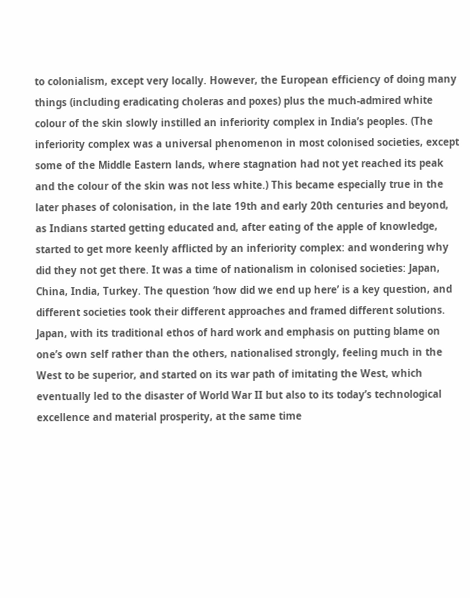to colonialism, except very locally. However, the European efficiency of doing many things (including eradicating choleras and poxes) plus the much-admired white colour of the skin slowly instilled an inferiority complex in India’s peoples. (The inferiority complex was a universal phenomenon in most colonised societies, except some of the Middle Eastern lands, where stagnation had not yet reached its peak and the colour of the skin was not less white.) This became especially true in the later phases of colonisation, in the late 19th and early 20th centuries and beyond, as Indians started getting educated and, after eating of the apple of knowledge, started to get more keenly afflicted by an inferiority complex: and wondering why did they not get there. It was a time of nationalism in colonised societies: Japan, China, India, Turkey. The question ‘how did we end up here’ is a key question, and different societies took their different approaches and framed different solutions. Japan, with its traditional ethos of hard work and emphasis on putting blame on one’s own self rather than the others, nationalised strongly, feeling much in the West to be superior, and started on its war path of imitating the West, which eventually led to the disaster of World War II but also to its today’s technological excellence and material prosperity, at the same time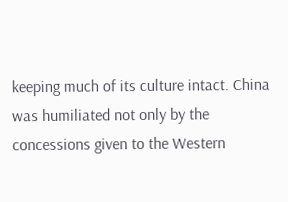keeping much of its culture intact. China was humiliated not only by the concessions given to the Western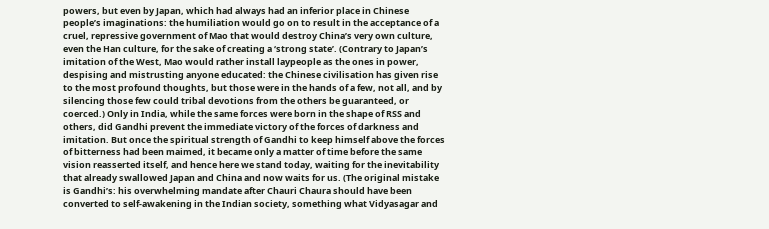powers, but even by Japan, which had always had an inferior place in Chinese people’s imaginations: the humiliation would go on to result in the acceptance of a cruel, repressive government of Mao that would destroy China’s very own culture, even the Han culture, for the sake of creating a ‘strong state’. (Contrary to Japan’s imitation of the West, Mao would rather install laypeople as the ones in power, despising and mistrusting anyone educated: the Chinese civilisation has given rise to the most profound thoughts, but those were in the hands of a few, not all, and by silencing those few could tribal devotions from the others be guaranteed, or coerced.) Only in India, while the same forces were born in the shape of RSS and others, did Gandhi prevent the immediate victory of the forces of darkness and imitation. But once the spiritual strength of Gandhi to keep himself above the forces of bitterness had been maimed, it became only a matter of time before the same vision reasserted itself, and hence here we stand today, waiting for the inevitability that already swallowed Japan and China and now waits for us. (The original mistake is Gandhi’s: his overwhelming mandate after Chauri Chaura should have been converted to self-awakening in the Indian society, something what Vidyasagar and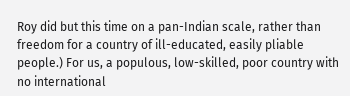Roy did but this time on a pan-Indian scale, rather than freedom for a country of ill-educated, easily pliable people.) For us, a populous, low-skilled, poor country with no international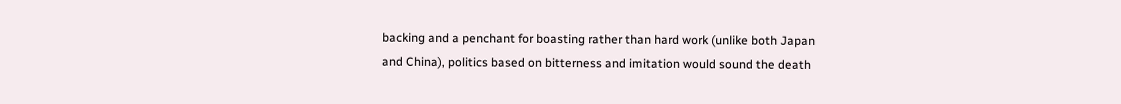backing and a penchant for boasting rather than hard work (unlike both Japan and China), politics based on bitterness and imitation would sound the death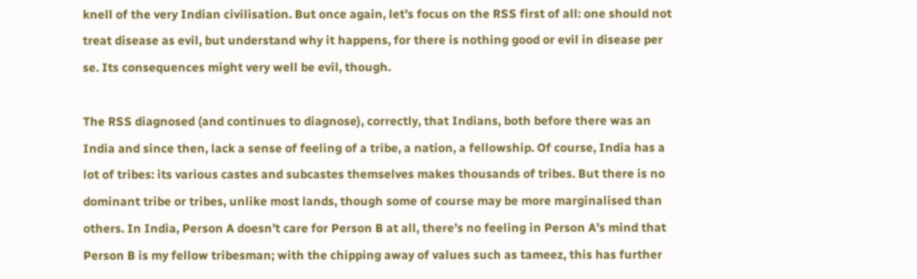knell of the very Indian civilisation. But once again, let’s focus on the RSS first of all: one should not treat disease as evil, but understand why it happens, for there is nothing good or evil in disease per se. Its consequences might very well be evil, though.

The RSS diagnosed (and continues to diagnose), correctly, that Indians, both before there was an India and since then, lack a sense of feeling of a tribe, a nation, a fellowship. Of course, India has a lot of tribes: its various castes and subcastes themselves makes thousands of tribes. But there is no dominant tribe or tribes, unlike most lands, though some of course may be more marginalised than others. In India, Person A doesn’t care for Person B at all, there’s no feeling in Person A’s mind that Person B is my fellow tribesman; with the chipping away of values such as tameez, this has further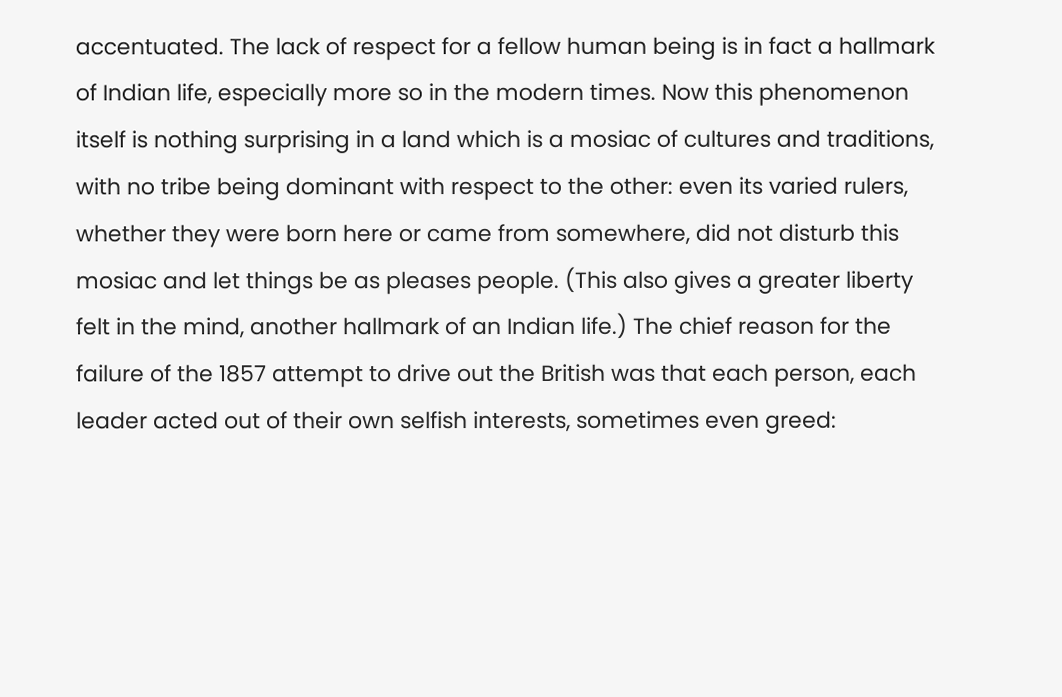accentuated. The lack of respect for a fellow human being is in fact a hallmark of Indian life, especially more so in the modern times. Now this phenomenon itself is nothing surprising in a land which is a mosiac of cultures and traditions, with no tribe being dominant with respect to the other: even its varied rulers, whether they were born here or came from somewhere, did not disturb this mosiac and let things be as pleases people. (This also gives a greater liberty felt in the mind, another hallmark of an Indian life.) The chief reason for the failure of the 1857 attempt to drive out the British was that each person, each leader acted out of their own selfish interests, sometimes even greed: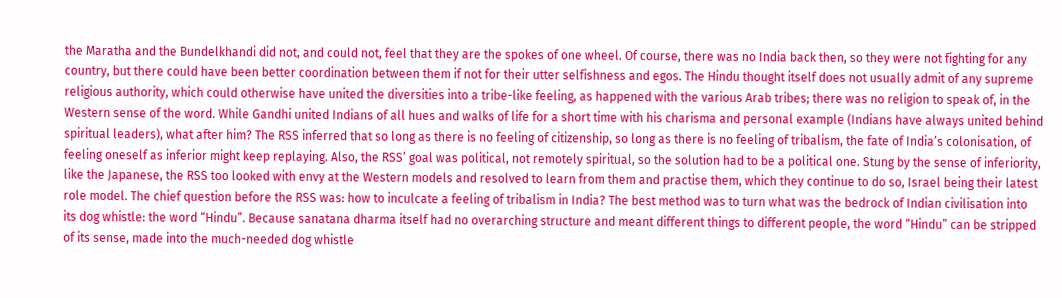the Maratha and the Bundelkhandi did not, and could not, feel that they are the spokes of one wheel. Of course, there was no India back then, so they were not fighting for any country, but there could have been better coordination between them if not for their utter selfishness and egos. The Hindu thought itself does not usually admit of any supreme religious authority, which could otherwise have united the diversities into a tribe-like feeling, as happened with the various Arab tribes; there was no religion to speak of, in the Western sense of the word. While Gandhi united Indians of all hues and walks of life for a short time with his charisma and personal example (Indians have always united behind spiritual leaders), what after him? The RSS inferred that so long as there is no feeling of citizenship, so long as there is no feeling of tribalism, the fate of India’s colonisation, of feeling oneself as inferior might keep replaying. Also, the RSS’ goal was political, not remotely spiritual, so the solution had to be a political one. Stung by the sense of inferiority, like the Japanese, the RSS too looked with envy at the Western models and resolved to learn from them and practise them, which they continue to do so, Israel being their latest role model. The chief question before the RSS was: how to inculcate a feeling of tribalism in India? The best method was to turn what was the bedrock of Indian civilisation into its dog whistle: the word “Hindu”. Because sanatana dharma itself had no overarching structure and meant different things to different people, the word “Hindu” can be stripped of its sense, made into the much-needed dog whistle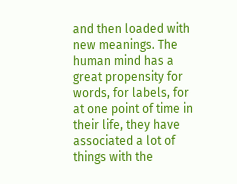and then loaded with new meanings. The human mind has a great propensity for words, for labels, for at one point of time in their life, they have associated a lot of things with the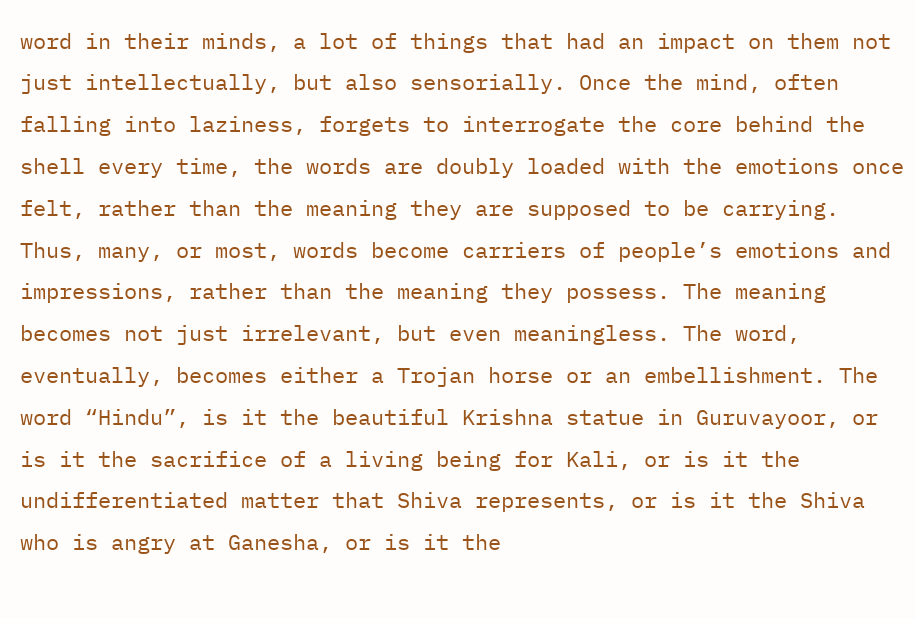word in their minds, a lot of things that had an impact on them not just intellectually, but also sensorially. Once the mind, often falling into laziness, forgets to interrogate the core behind the shell every time, the words are doubly loaded with the emotions once felt, rather than the meaning they are supposed to be carrying. Thus, many, or most, words become carriers of people’s emotions and impressions, rather than the meaning they possess. The meaning becomes not just irrelevant, but even meaningless. The word, eventually, becomes either a Trojan horse or an embellishment. The word “Hindu”, is it the beautiful Krishna statue in Guruvayoor, or is it the sacrifice of a living being for Kali, or is it the undifferentiated matter that Shiva represents, or is it the Shiva who is angry at Ganesha, or is it the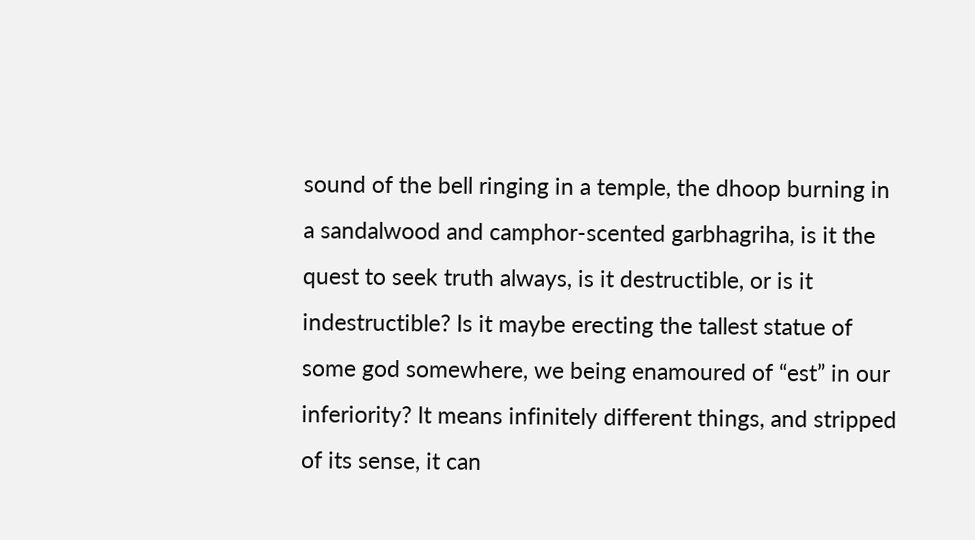sound of the bell ringing in a temple, the dhoop burning in a sandalwood and camphor-scented garbhagriha, is it the quest to seek truth always, is it destructible, or is it indestructible? Is it maybe erecting the tallest statue of some god somewhere, we being enamoured of “est” in our inferiority? It means infinitely different things, and stripped of its sense, it can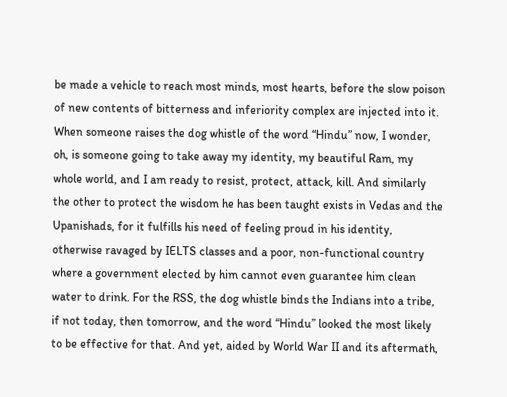be made a vehicle to reach most minds, most hearts, before the slow poison of new contents of bitterness and inferiority complex are injected into it. When someone raises the dog whistle of the word “Hindu” now, I wonder, oh, is someone going to take away my identity, my beautiful Ram, my whole world, and I am ready to resist, protect, attack, kill. And similarly the other to protect the wisdom he has been taught exists in Vedas and the Upanishads, for it fulfills his need of feeling proud in his identity, otherwise ravaged by IELTS classes and a poor, non-functional country where a government elected by him cannot even guarantee him clean water to drink. For the RSS, the dog whistle binds the Indians into a tribe, if not today, then tomorrow, and the word “Hindu” looked the most likely to be effective for that. And yet, aided by World War II and its aftermath,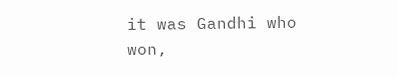it was Gandhi who won,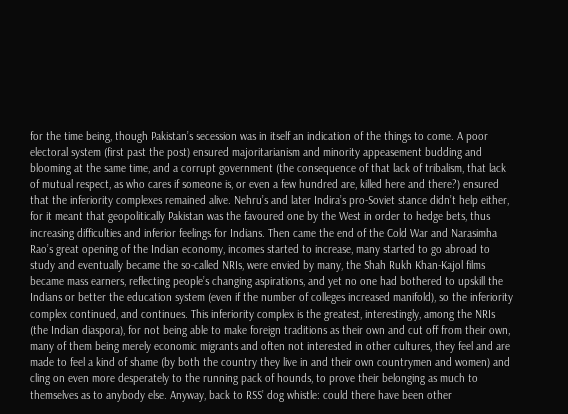for the time being, though Pakistan’s secession was in itself an indication of the things to come. A poor electoral system (first past the post) ensured majoritarianism and minority appeasement budding and blooming at the same time, and a corrupt government (the consequence of that lack of tribalism, that lack of mutual respect, as who cares if someone is, or even a few hundred are, killed here and there?) ensured that the inferiority complexes remained alive. Nehru’s and later Indira’s pro-Soviet stance didn’t help either, for it meant that geopolitically Pakistan was the favoured one by the West in order to hedge bets, thus increasing difficulties and inferior feelings for Indians. Then came the end of the Cold War and Narasimha Rao’s great opening of the Indian economy, incomes started to increase, many started to go abroad to study and eventually became the so-called NRIs, were envied by many, the Shah Rukh Khan-Kajol films became mass earners, reflecting people’s changing aspirations, and yet no one had bothered to upskill the Indians or better the education system (even if the number of colleges increased manifold), so the inferiority complex continued, and continues. This inferiority complex is the greatest, interestingly, among the NRIs (the Indian diaspora), for not being able to make foreign traditions as their own and cut off from their own, many of them being merely economic migrants and often not interested in other cultures, they feel and are made to feel a kind of shame (by both the country they live in and their own countrymen and women) and cling on even more desperately to the running pack of hounds, to prove their belonging as much to themselves as to anybody else. Anyway, back to RSS’ dog whistle: could there have been other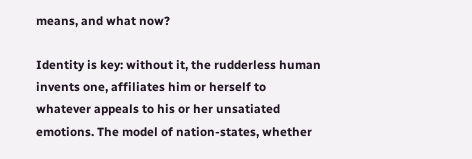means, and what now?

Identity is key: without it, the rudderless human invents one, affiliates him or herself to whatever appeals to his or her unsatiated emotions. The model of nation-states, whether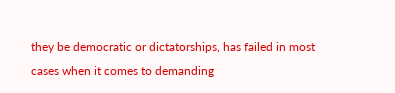they be democratic or dictatorships, has failed in most cases when it comes to demanding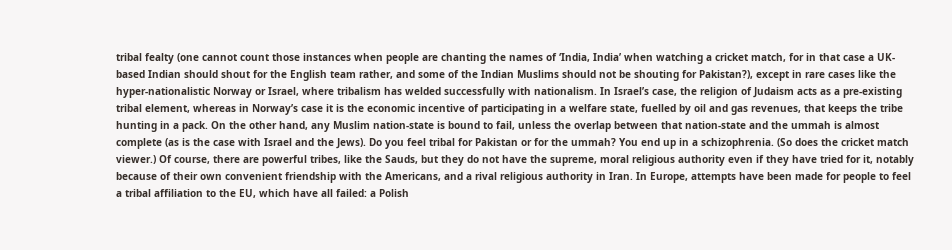tribal fealty (one cannot count those instances when people are chanting the names of ‘India, India’ when watching a cricket match, for in that case a UK-based Indian should shout for the English team rather, and some of the Indian Muslims should not be shouting for Pakistan?), except in rare cases like the hyper-nationalistic Norway or Israel, where tribalism has welded successfully with nationalism. In Israel’s case, the religion of Judaism acts as a pre-existing tribal element, whereas in Norway’s case it is the economic incentive of participating in a welfare state, fuelled by oil and gas revenues, that keeps the tribe hunting in a pack. On the other hand, any Muslim nation-state is bound to fail, unless the overlap between that nation-state and the ummah is almost complete (as is the case with Israel and the Jews). Do you feel tribal for Pakistan or for the ummah? You end up in a schizophrenia. (So does the cricket match viewer.) Of course, there are powerful tribes, like the Sauds, but they do not have the supreme, moral religious authority even if they have tried for it, notably because of their own convenient friendship with the Americans, and a rival religious authority in Iran. In Europe, attempts have been made for people to feel a tribal affiliation to the EU, which have all failed: a Polish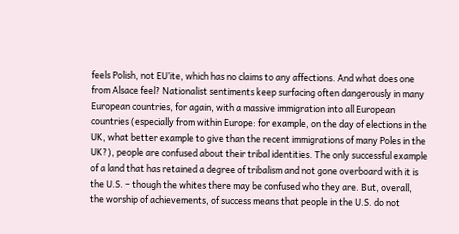feels Polish, not EU’ite, which has no claims to any affections. And what does one from Alsace feel? Nationalist sentiments keep surfacing often dangerously in many European countries, for again, with a massive immigration into all European countries (especially from within Europe: for example, on the day of elections in the UK, what better example to give than the recent immigrations of many Poles in the UK?), people are confused about their tribal identities. The only successful example of a land that has retained a degree of tribalism and not gone overboard with it is the U.S. – though the whites there may be confused who they are. But, overall, the worship of achievements, of success means that people in the U.S. do not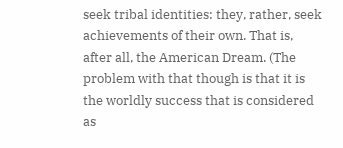seek tribal identities: they, rather, seek achievements of their own. That is, after all, the American Dream. (The problem with that though is that it is the worldly success that is considered as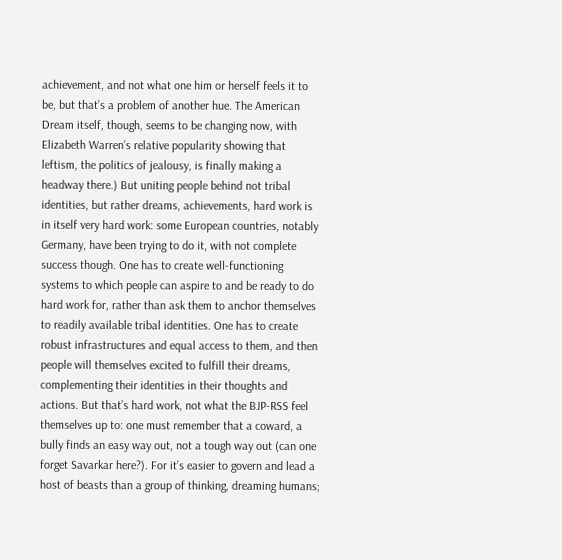achievement, and not what one him or herself feels it to be, but that’s a problem of another hue. The American Dream itself, though, seems to be changing now, with Elizabeth Warren’s relative popularity showing that leftism, the politics of jealousy, is finally making a headway there.) But uniting people behind not tribal identities, but rather dreams, achievements, hard work is in itself very hard work: some European countries, notably Germany, have been trying to do it, with not complete success though. One has to create well-functioning systems to which people can aspire to and be ready to do hard work for, rather than ask them to anchor themselves to readily available tribal identities. One has to create robust infrastructures and equal access to them, and then people will themselves excited to fulfill their dreams, complementing their identities in their thoughts and actions. But that’s hard work, not what the BJP-RSS feel themselves up to: one must remember that a coward, a bully finds an easy way out, not a tough way out (can one forget Savarkar here?). For it’s easier to govern and lead a host of beasts than a group of thinking, dreaming humans;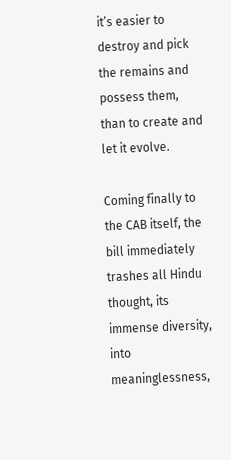it’s easier to destroy and pick the remains and possess them, than to create and let it evolve.

Coming finally to the CAB itself, the bill immediately trashes all Hindu thought, its immense diversity, into meaninglessness,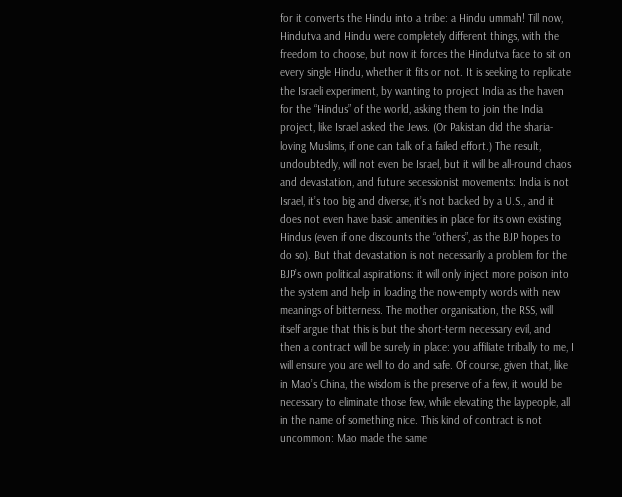for it converts the Hindu into a tribe: a Hindu ummah! Till now, Hindutva and Hindu were completely different things, with the freedom to choose, but now it forces the Hindutva face to sit on every single Hindu, whether it fits or not. It is seeking to replicate the Israeli experiment, by wanting to project India as the haven for the “Hindus” of the world, asking them to join the India project, like Israel asked the Jews. (Or Pakistan did the sharia-loving Muslims, if one can talk of a failed effort.) The result, undoubtedly, will not even be Israel, but it will be all-round chaos and devastation, and future secessionist movements: India is not Israel, it’s too big and diverse, it’s not backed by a U.S., and it does not even have basic amenities in place for its own existing Hindus (even if one discounts the “others”, as the BJP hopes to do so). But that devastation is not necessarily a problem for the BJP’s own political aspirations: it will only inject more poison into the system and help in loading the now-empty words with new meanings of bitterness. The mother organisation, the RSS, will itself argue that this is but the short-term necessary evil, and then a contract will be surely in place: you affiliate tribally to me, I will ensure you are well to do and safe. Of course, given that, like in Mao’s China, the wisdom is the preserve of a few, it would be necessary to eliminate those few, while elevating the laypeople, all in the name of something nice. This kind of contract is not uncommon: Mao made the same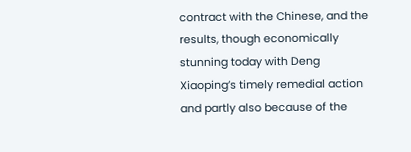contract with the Chinese, and the results, though economically stunning today with Deng Xiaoping’s timely remedial action and partly also because of the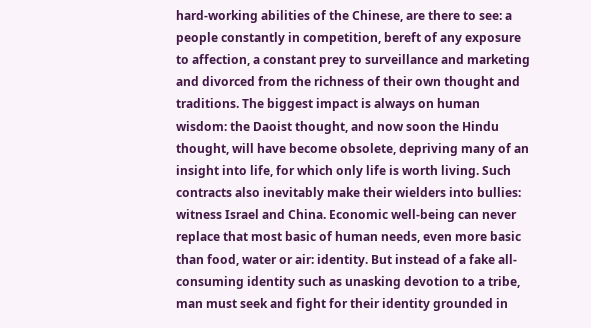hard-working abilities of the Chinese, are there to see: a people constantly in competition, bereft of any exposure to affection, a constant prey to surveillance and marketing and divorced from the richness of their own thought and traditions. The biggest impact is always on human wisdom: the Daoist thought, and now soon the Hindu thought, will have become obsolete, depriving many of an insight into life, for which only life is worth living. Such contracts also inevitably make their wielders into bullies: witness Israel and China. Economic well-being can never replace that most basic of human needs, even more basic than food, water or air: identity. But instead of a fake all-consuming identity such as unasking devotion to a tribe, man must seek and fight for their identity grounded in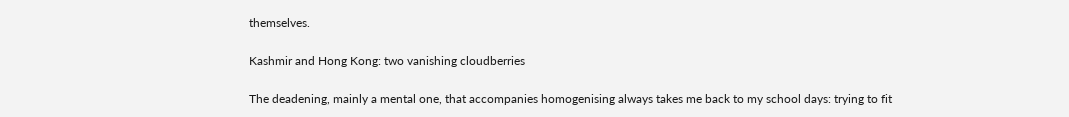themselves.

Kashmir and Hong Kong: two vanishing cloudberries

The deadening, mainly a mental one, that accompanies homogenising always takes me back to my school days: trying to fit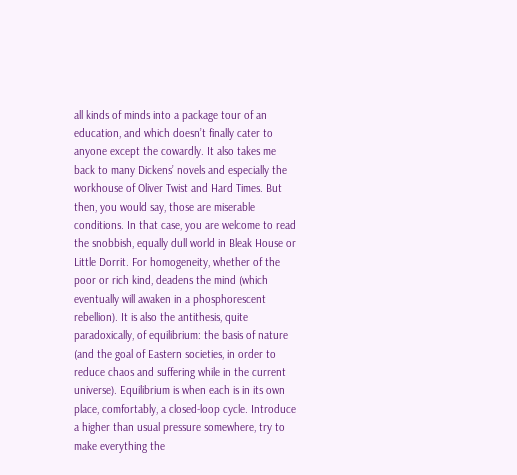all kinds of minds into a package tour of an education, and which doesn’t finally cater to anyone except the cowardly. It also takes me back to many Dickens’ novels and especially the workhouse of Oliver Twist and Hard Times. But then, you would say, those are miserable conditions. In that case, you are welcome to read the snobbish, equally dull world in Bleak House or Little Dorrit. For homogeneity, whether of the poor or rich kind, deadens the mind (which eventually will awaken in a phosphorescent rebellion). It is also the antithesis, quite paradoxically, of equilibrium: the basis of nature (and the goal of Eastern societies, in order to reduce chaos and suffering while in the current universe). Equilibrium is when each is in its own place, comfortably, a closed-loop cycle. Introduce a higher than usual pressure somewhere, try to make everything the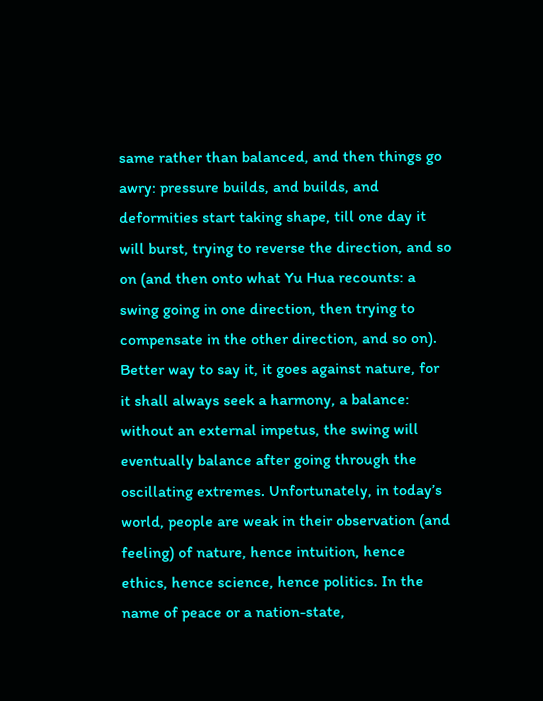same rather than balanced, and then things go awry: pressure builds, and builds, and deformities start taking shape, till one day it will burst, trying to reverse the direction, and so on (and then onto what Yu Hua recounts: a swing going in one direction, then trying to compensate in the other direction, and so on). Better way to say it, it goes against nature, for it shall always seek a harmony, a balance: without an external impetus, the swing will eventually balance after going through the oscillating extremes. Unfortunately, in today’s world, people are weak in their observation (and feeling) of nature, hence intuition, hence ethics, hence science, hence politics. In the name of peace or a nation-state,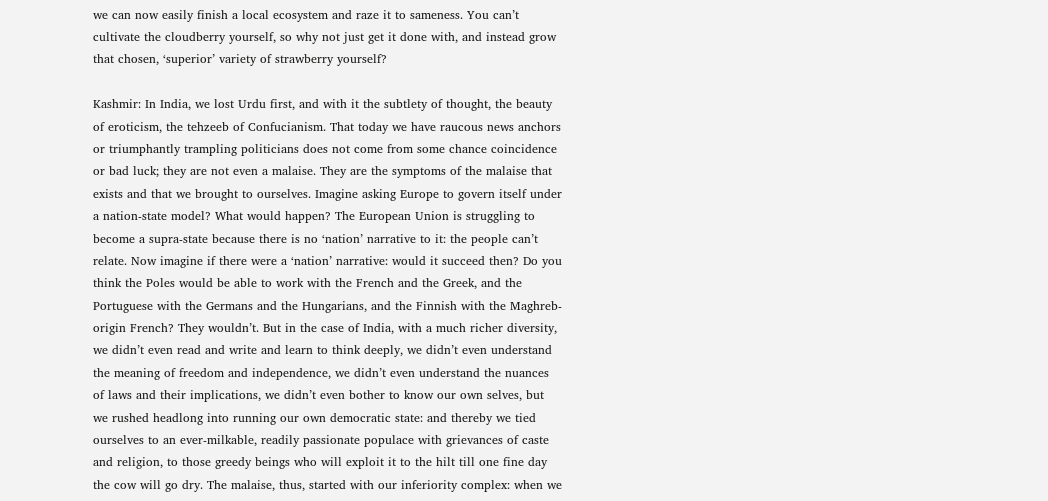we can now easily finish a local ecosystem and raze it to sameness. You can’t cultivate the cloudberry yourself, so why not just get it done with, and instead grow that chosen, ‘superior’ variety of strawberry yourself?

Kashmir: In India, we lost Urdu first, and with it the subtlety of thought, the beauty of eroticism, the tehzeeb of Confucianism. That today we have raucous news anchors or triumphantly trampling politicians does not come from some chance coincidence or bad luck; they are not even a malaise. They are the symptoms of the malaise that exists and that we brought to ourselves. Imagine asking Europe to govern itself under a nation-state model? What would happen? The European Union is struggling to become a supra-state because there is no ‘nation’ narrative to it: the people can’t relate. Now imagine if there were a ‘nation’ narrative: would it succeed then? Do you think the Poles would be able to work with the French and the Greek, and the Portuguese with the Germans and the Hungarians, and the Finnish with the Maghreb-origin French? They wouldn’t. But in the case of India, with a much richer diversity, we didn’t even read and write and learn to think deeply, we didn’t even understand the meaning of freedom and independence, we didn’t even understand the nuances of laws and their implications, we didn’t even bother to know our own selves, but we rushed headlong into running our own democratic state: and thereby we tied ourselves to an ever-milkable, readily passionate populace with grievances of caste and religion, to those greedy beings who will exploit it to the hilt till one fine day the cow will go dry. The malaise, thus, started with our inferiority complex: when we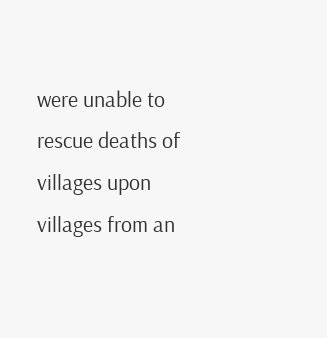were unable to rescue deaths of villages upon villages from an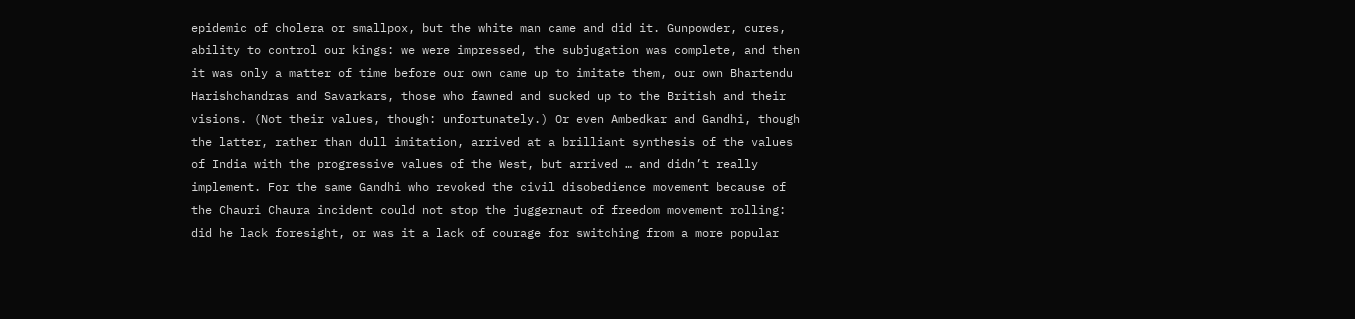epidemic of cholera or smallpox, but the white man came and did it. Gunpowder, cures, ability to control our kings: we were impressed, the subjugation was complete, and then it was only a matter of time before our own came up to imitate them, our own Bhartendu Harishchandras and Savarkars, those who fawned and sucked up to the British and their visions. (Not their values, though: unfortunately.) Or even Ambedkar and Gandhi, though the latter, rather than dull imitation, arrived at a brilliant synthesis of the values of India with the progressive values of the West, but arrived … and didn’t really implement. For the same Gandhi who revoked the civil disobedience movement because of the Chauri Chaura incident could not stop the juggernaut of freedom movement rolling: did he lack foresight, or was it a lack of courage for switching from a more popular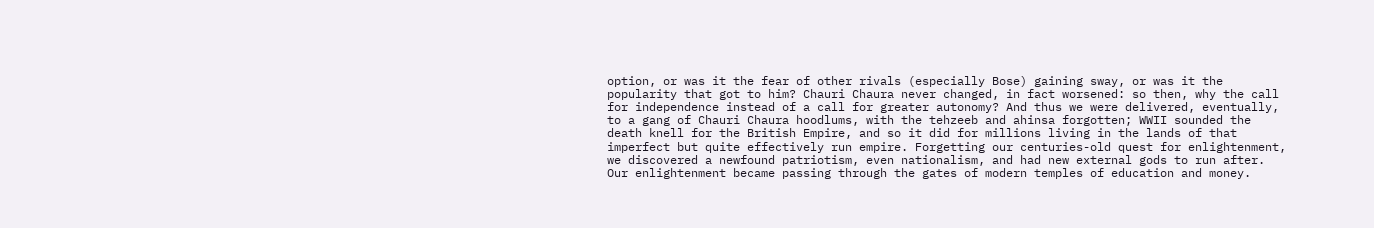option, or was it the fear of other rivals (especially Bose) gaining sway, or was it the popularity that got to him? Chauri Chaura never changed, in fact worsened: so then, why the call for independence instead of a call for greater autonomy? And thus we were delivered, eventually, to a gang of Chauri Chaura hoodlums, with the tehzeeb and ahinsa forgotten; WWII sounded the death knell for the British Empire, and so it did for millions living in the lands of that imperfect but quite effectively run empire. Forgetting our centuries-old quest for enlightenment, we discovered a newfound patriotism, even nationalism, and had new external gods to run after. Our enlightenment became passing through the gates of modern temples of education and money.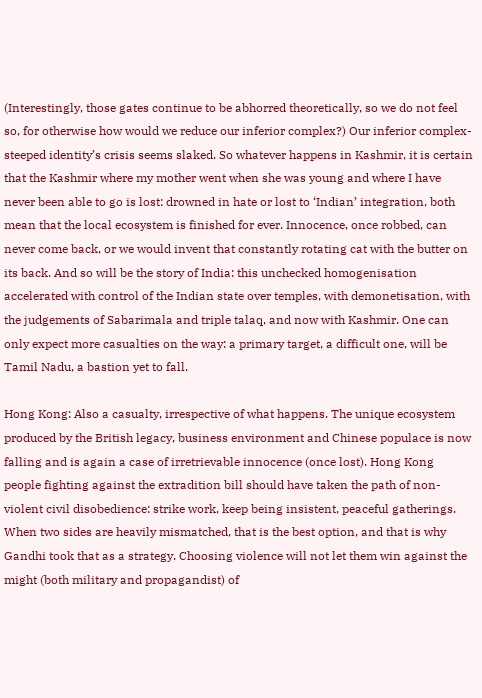(Interestingly, those gates continue to be abhorred theoretically, so we do not feel so, for otherwise how would we reduce our inferior complex?) Our inferior complex-steeped identity’s crisis seems slaked. So whatever happens in Kashmir, it is certain that the Kashmir where my mother went when she was young and where I have never been able to go is lost: drowned in hate or lost to ‘Indian’ integration, both mean that the local ecosystem is finished for ever. Innocence, once robbed, can never come back, or we would invent that constantly rotating cat with the butter on its back. And so will be the story of India: this unchecked homogenisation accelerated with control of the Indian state over temples, with demonetisation, with the judgements of Sabarimala and triple talaq, and now with Kashmir. One can only expect more casualties on the way: a primary target, a difficult one, will be Tamil Nadu, a bastion yet to fall.

Hong Kong: Also a casualty, irrespective of what happens. The unique ecosystem produced by the British legacy, business environment and Chinese populace is now falling and is again a case of irretrievable innocence (once lost). Hong Kong people fighting against the extradition bill should have taken the path of non-violent civil disobedience: strike work, keep being insistent, peaceful gatherings. When two sides are heavily mismatched, that is the best option, and that is why Gandhi took that as a strategy. Choosing violence will not let them win against the might (both military and propagandist) of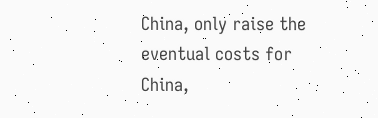China, only raise the eventual costs for China,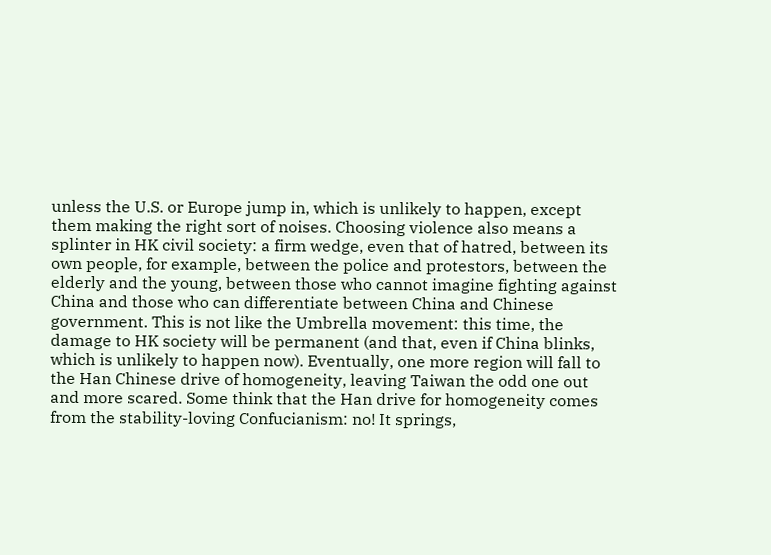unless the U.S. or Europe jump in, which is unlikely to happen, except them making the right sort of noises. Choosing violence also means a splinter in HK civil society: a firm wedge, even that of hatred, between its own people, for example, between the police and protestors, between the elderly and the young, between those who cannot imagine fighting against China and those who can differentiate between China and Chinese government. This is not like the Umbrella movement: this time, the damage to HK society will be permanent (and that, even if China blinks, which is unlikely to happen now). Eventually, one more region will fall to the Han Chinese drive of homogeneity, leaving Taiwan the odd one out and more scared. Some think that the Han drive for homogeneity comes from the stability-loving Confucianism: no! It springs,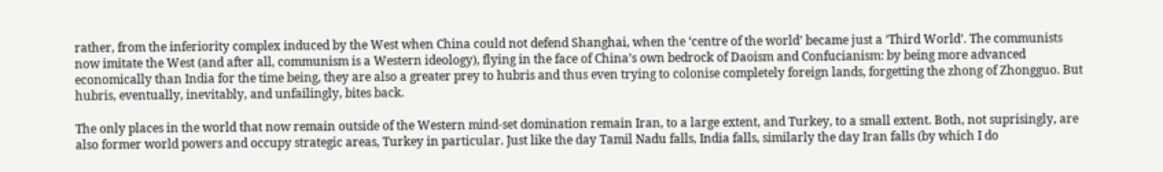rather, from the inferiority complex induced by the West when China could not defend Shanghai, when the ‘centre of the world’ became just a ‘Third World’. The communists now imitate the West (and after all, communism is a Western ideology), flying in the face of China’s own bedrock of Daoism and Confucianism: by being more advanced economically than India for the time being, they are also a greater prey to hubris and thus even trying to colonise completely foreign lands, forgetting the zhong of Zhongguo. But hubris, eventually, inevitably, and unfailingly, bites back.

The only places in the world that now remain outside of the Western mind-set domination remain Iran, to a large extent, and Turkey, to a small extent. Both, not suprisingly, are also former world powers and occupy strategic areas, Turkey in particular. Just like the day Tamil Nadu falls, India falls, similarly the day Iran falls (by which I do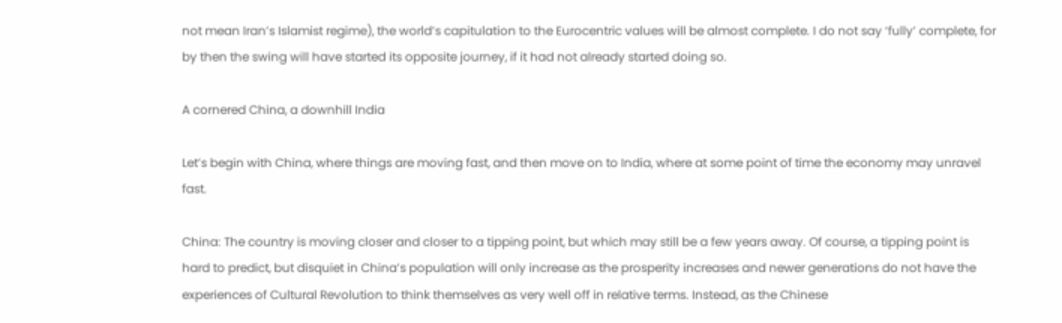not mean Iran’s Islamist regime), the world’s capitulation to the Eurocentric values will be almost complete. I do not say ‘fully’ complete, for by then the swing will have started its opposite journey, if it had not already started doing so.

A cornered China, a downhill India

Let’s begin with China, where things are moving fast, and then move on to India, where at some point of time the economy may unravel fast.

China: The country is moving closer and closer to a tipping point, but which may still be a few years away. Of course, a tipping point is hard to predict, but disquiet in China’s population will only increase as the prosperity increases and newer generations do not have the experiences of Cultural Revolution to think themselves as very well off in relative terms. Instead, as the Chinese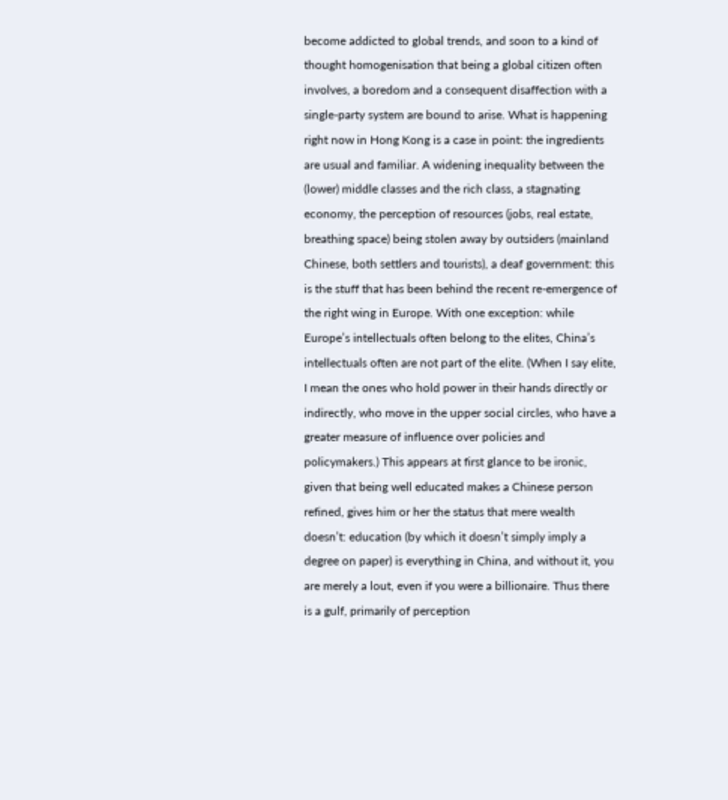become addicted to global trends, and soon to a kind of thought homogenisation that being a global citizen often involves, a boredom and a consequent disaffection with a single-party system are bound to arise. What is happening right now in Hong Kong is a case in point: the ingredients are usual and familiar. A widening inequality between the (lower) middle classes and the rich class, a stagnating economy, the perception of resources (jobs, real estate, breathing space) being stolen away by outsiders (mainland Chinese, both settlers and tourists), a deaf government: this is the stuff that has been behind the recent re-emergence of the right wing in Europe. With one exception: while Europe’s intellectuals often belong to the elites, China’s intellectuals often are not part of the elite. (When I say elite, I mean the ones who hold power in their hands directly or indirectly, who move in the upper social circles, who have a greater measure of influence over policies and policymakers.) This appears at first glance to be ironic, given that being well educated makes a Chinese person refined, gives him or her the status that mere wealth doesn’t: education (by which it doesn’t simply imply a degree on paper) is everything in China, and without it, you are merely a lout, even if you were a billionaire. Thus there is a gulf, primarily of perception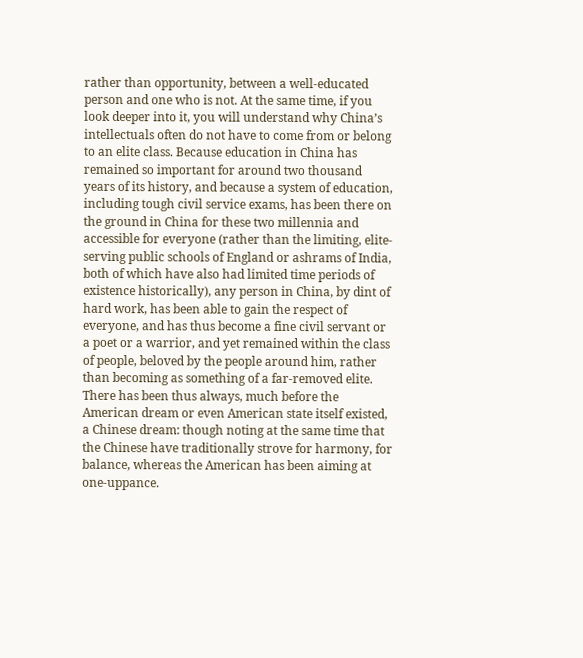rather than opportunity, between a well-educated person and one who is not. At the same time, if you look deeper into it, you will understand why China’s intellectuals often do not have to come from or belong to an elite class. Because education in China has remained so important for around two thousand years of its history, and because a system of education, including tough civil service exams, has been there on the ground in China for these two millennia and accessible for everyone (rather than the limiting, elite-serving public schools of England or ashrams of India, both of which have also had limited time periods of existence historically), any person in China, by dint of hard work, has been able to gain the respect of everyone, and has thus become a fine civil servant or a poet or a warrior, and yet remained within the class of people, beloved by the people around him, rather than becoming as something of a far-removed elite. There has been thus always, much before the American dream or even American state itself existed, a Chinese dream: though noting at the same time that the Chinese have traditionally strove for harmony, for balance, whereas the American has been aiming at one-uppance.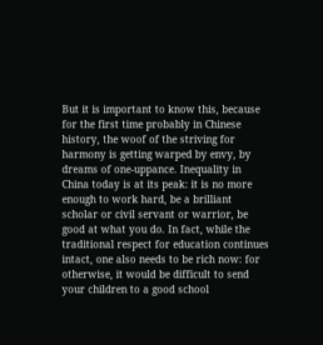But it is important to know this, because for the first time probably in Chinese history, the woof of the striving for harmony is getting warped by envy, by dreams of one-uppance. Inequality in China today is at its peak: it is no more enough to work hard, be a brilliant scholar or civil servant or warrior, be good at what you do. In fact, while the traditional respect for education continues intact, one also needs to be rich now: for otherwise, it would be difficult to send your children to a good school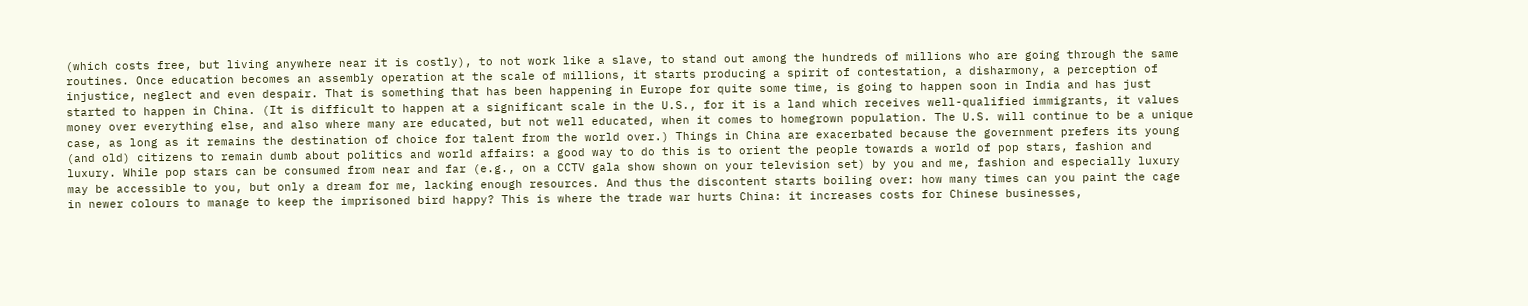(which costs free, but living anywhere near it is costly), to not work like a slave, to stand out among the hundreds of millions who are going through the same routines. Once education becomes an assembly operation at the scale of millions, it starts producing a spirit of contestation, a disharmony, a perception of injustice, neglect and even despair. That is something that has been happening in Europe for quite some time, is going to happen soon in India and has just started to happen in China. (It is difficult to happen at a significant scale in the U.S., for it is a land which receives well-qualified immigrants, it values money over everything else, and also where many are educated, but not well educated, when it comes to homegrown population. The U.S. will continue to be a unique case, as long as it remains the destination of choice for talent from the world over.) Things in China are exacerbated because the government prefers its young (and old) citizens to remain dumb about politics and world affairs: a good way to do this is to orient the people towards a world of pop stars, fashion and luxury. While pop stars can be consumed from near and far (e.g., on a CCTV gala show shown on your television set) by you and me, fashion and especially luxury may be accessible to you, but only a dream for me, lacking enough resources. And thus the discontent starts boiling over: how many times can you paint the cage in newer colours to manage to keep the imprisoned bird happy? This is where the trade war hurts China: it increases costs for Chinese businesses,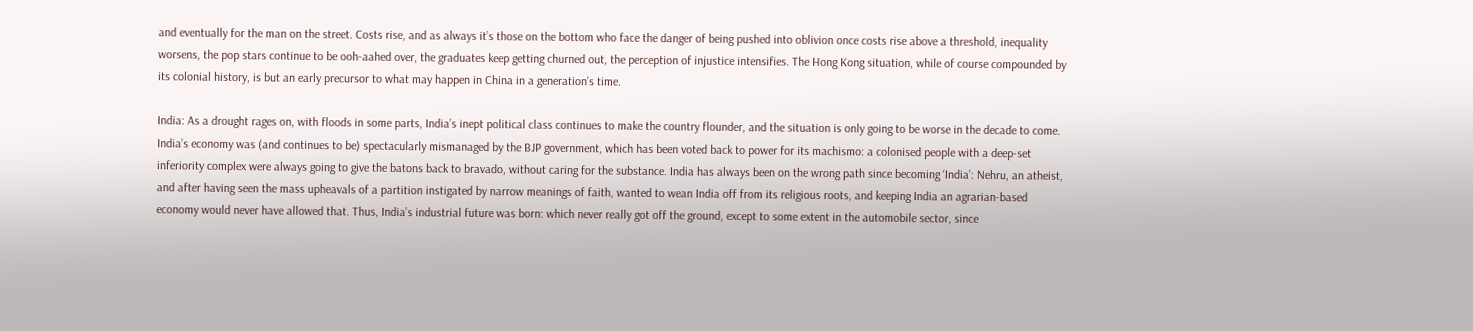and eventually for the man on the street. Costs rise, and as always it’s those on the bottom who face the danger of being pushed into oblivion once costs rise above a threshold, inequality worsens, the pop stars continue to be ooh-aahed over, the graduates keep getting churned out, the perception of injustice intensifies. The Hong Kong situation, while of course compounded by its colonial history, is but an early precursor to what may happen in China in a generation’s time.

India: As a drought rages on, with floods in some parts, India’s inept political class continues to make the country flounder, and the situation is only going to be worse in the decade to come. India’s economy was (and continues to be) spectacularly mismanaged by the BJP government, which has been voted back to power for its machismo: a colonised people with a deep-set inferiority complex were always going to give the batons back to bravado, without caring for the substance. India has always been on the wrong path since becoming ‘India’: Nehru, an atheist, and after having seen the mass upheavals of a partition instigated by narrow meanings of faith, wanted to wean India off from its religious roots, and keeping India an agrarian-based economy would never have allowed that. Thus, India’s industrial future was born: which never really got off the ground, except to some extent in the automobile sector, since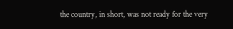the country, in short, was not ready for the very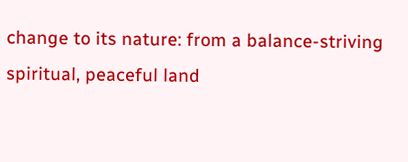change to its nature: from a balance-striving spiritual, peaceful land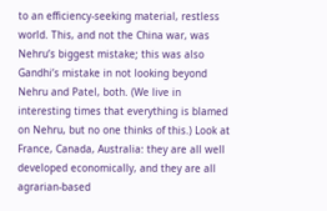to an efficiency-seeking material, restless world. This, and not the China war, was Nehru’s biggest mistake; this was also Gandhi’s mistake in not looking beyond Nehru and Patel, both. (We live in interesting times that everything is blamed on Nehru, but no one thinks of this.) Look at France, Canada, Australia: they are all well developed economically, and they are all agrarian-based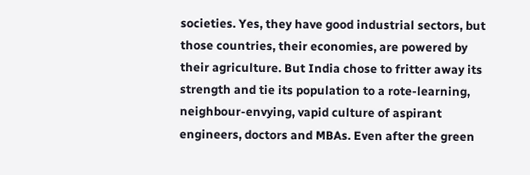societies. Yes, they have good industrial sectors, but those countries, their economies, are powered by their agriculture. But India chose to fritter away its strength and tie its population to a rote-learning, neighbour-envying, vapid culture of aspirant engineers, doctors and MBAs. Even after the green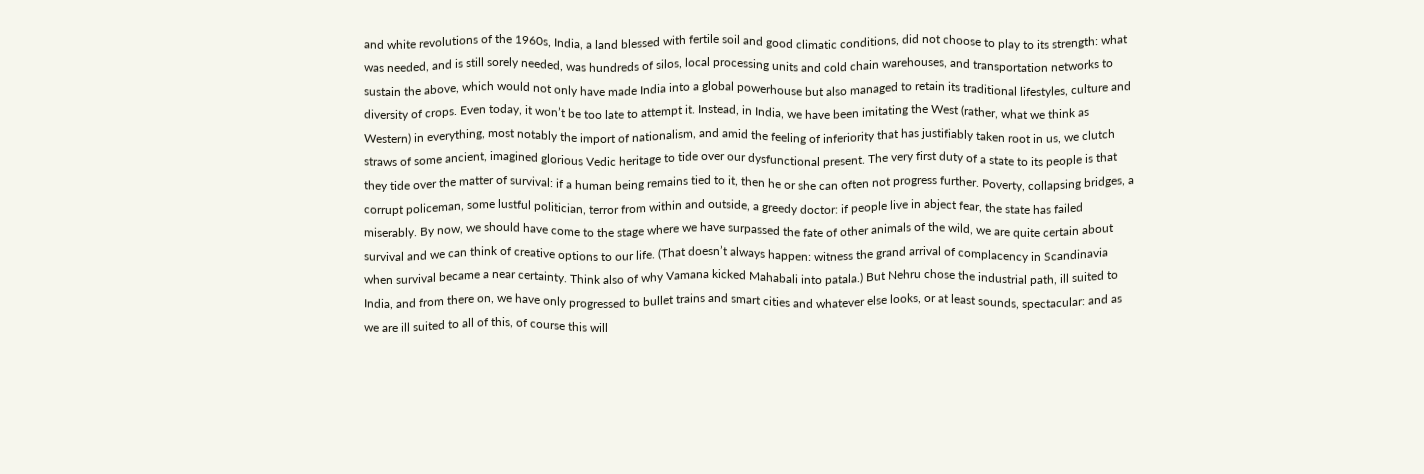and white revolutions of the 1960s, India, a land blessed with fertile soil and good climatic conditions, did not choose to play to its strength: what was needed, and is still sorely needed, was hundreds of silos, local processing units and cold chain warehouses, and transportation networks to sustain the above, which would not only have made India into a global powerhouse but also managed to retain its traditional lifestyles, culture and diversity of crops. Even today, it won’t be too late to attempt it. Instead, in India, we have been imitating the West (rather, what we think as Western) in everything, most notably the import of nationalism, and amid the feeling of inferiority that has justifiably taken root in us, we clutch straws of some ancient, imagined glorious Vedic heritage to tide over our dysfunctional present. The very first duty of a state to its people is that they tide over the matter of survival: if a human being remains tied to it, then he or she can often not progress further. Poverty, collapsing bridges, a corrupt policeman, some lustful politician, terror from within and outside, a greedy doctor: if people live in abject fear, the state has failed miserably. By now, we should have come to the stage where we have surpassed the fate of other animals of the wild, we are quite certain about survival and we can think of creative options to our life. (That doesn’t always happen: witness the grand arrival of complacency in Scandinavia when survival became a near certainty. Think also of why Vamana kicked Mahabali into patala.) But Nehru chose the industrial path, ill suited to India, and from there on, we have only progressed to bullet trains and smart cities and whatever else looks, or at least sounds, spectacular: and as we are ill suited to all of this, of course this will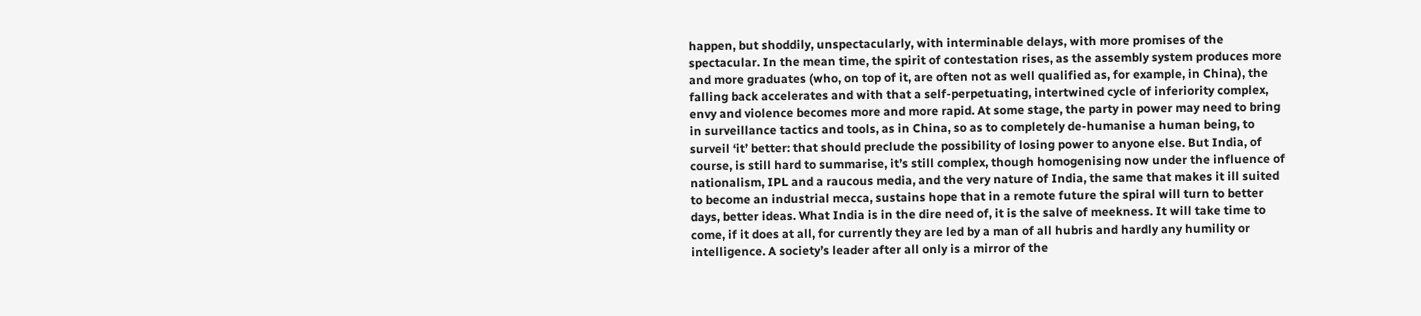happen, but shoddily, unspectacularly, with interminable delays, with more promises of the spectacular. In the mean time, the spirit of contestation rises, as the assembly system produces more and more graduates (who, on top of it, are often not as well qualified as, for example, in China), the falling back accelerates and with that a self-perpetuating, intertwined cycle of inferiority complex, envy and violence becomes more and more rapid. At some stage, the party in power may need to bring in surveillance tactics and tools, as in China, so as to completely de-humanise a human being, to surveil ‘it’ better: that should preclude the possibility of losing power to anyone else. But India, of course, is still hard to summarise, it’s still complex, though homogenising now under the influence of nationalism, IPL and a raucous media, and the very nature of India, the same that makes it ill suited to become an industrial mecca, sustains hope that in a remote future the spiral will turn to better days, better ideas. What India is in the dire need of, it is the salve of meekness. It will take time to come, if it does at all, for currently they are led by a man of all hubris and hardly any humility or intelligence. A society’s leader after all only is a mirror of the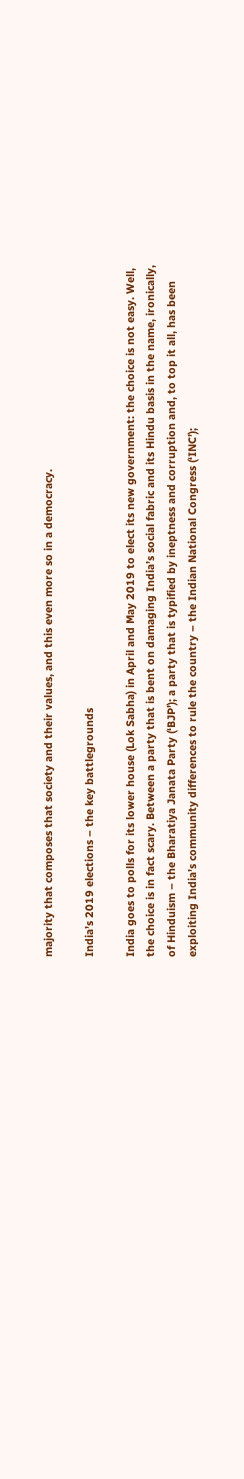majority that composes that society and their values, and this even more so in a democracy.

India’s 2019 elections – the key battlegrounds

India goes to polls for its lower house (Lok Sabha) in April and May 2019 to elect its new government: the choice is not easy. Well, the choice is in fact scary. Between a party that is bent on damaging India’s social fabric and its Hindu basis in the name, ironically, of Hinduism – the Bharatiya Janata Party (‘BJP’); a party that is typified by ineptness and corruption and, to top it all, has been exploiting India’s community differences to rule the country – the Indian National Congress (‘INC’);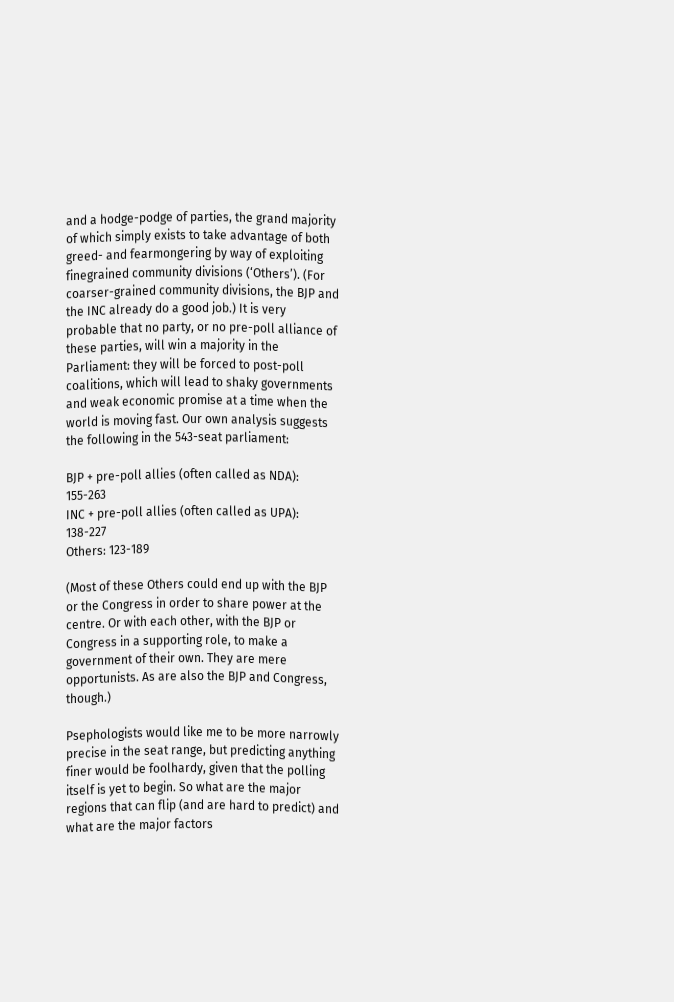and a hodge-podge of parties, the grand majority of which simply exists to take advantage of both greed- and fearmongering by way of exploiting finegrained community divisions (‘Others’). (For coarser-grained community divisions, the BJP and the INC already do a good job.) It is very probable that no party, or no pre-poll alliance of these parties, will win a majority in the Parliament: they will be forced to post-poll coalitions, which will lead to shaky governments and weak economic promise at a time when the world is moving fast. Our own analysis suggests the following in the 543-seat parliament:

BJP + pre-poll allies (often called as NDA): 155-263
INC + pre-poll allies (often called as UPA): 138-227
Others: 123-189

(Most of these Others could end up with the BJP or the Congress in order to share power at the centre. Or with each other, with the BJP or Congress in a supporting role, to make a government of their own. They are mere opportunists. As are also the BJP and Congress, though.)

Psephologists would like me to be more narrowly precise in the seat range, but predicting anything finer would be foolhardy, given that the polling itself is yet to begin. So what are the major regions that can flip (and are hard to predict) and what are the major factors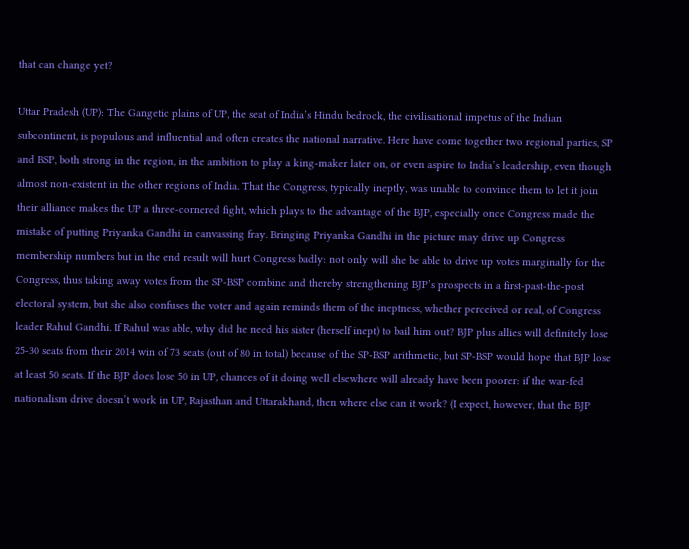that can change yet?

Uttar Pradesh (UP): The Gangetic plains of UP, the seat of India’s Hindu bedrock, the civilisational impetus of the Indian subcontinent, is populous and influential and often creates the national narrative. Here have come together two regional parties, SP and BSP, both strong in the region, in the ambition to play a king-maker later on, or even aspire to India’s leadership, even though almost non-existent in the other regions of India. That the Congress, typically ineptly, was unable to convince them to let it join their alliance makes the UP a three-cornered fight, which plays to the advantage of the BJP, especially once Congress made the mistake of putting Priyanka Gandhi in canvassing fray. Bringing Priyanka Gandhi in the picture may drive up Congress membership numbers but in the end result will hurt Congress badly: not only will she be able to drive up votes marginally for the Congress, thus taking away votes from the SP-BSP combine and thereby strengthening BJP’s prospects in a first-past-the-post electoral system, but she also confuses the voter and again reminds them of the ineptness, whether perceived or real, of Congress leader Rahul Gandhi. If Rahul was able, why did he need his sister (herself inept) to bail him out? BJP plus allies will definitely lose 25-30 seats from their 2014 win of 73 seats (out of 80 in total) because of the SP-BSP arithmetic, but SP-BSP would hope that BJP lose at least 50 seats. If the BJP does lose 50 in UP, chances of it doing well elsewhere will already have been poorer: if the war-fed nationalism drive doesn’t work in UP, Rajasthan and Uttarakhand, then where else can it work? (I expect, however, that the BJP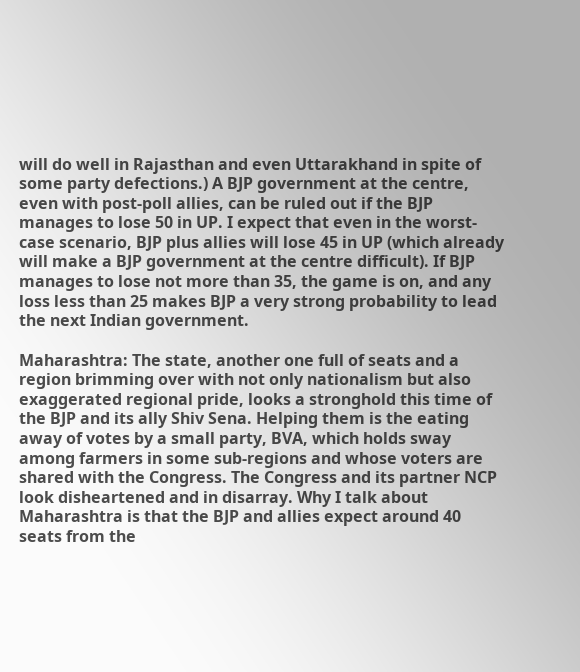will do well in Rajasthan and even Uttarakhand in spite of some party defections.) A BJP government at the centre, even with post-poll allies, can be ruled out if the BJP manages to lose 50 in UP. I expect that even in the worst-case scenario, BJP plus allies will lose 45 in UP (which already will make a BJP government at the centre difficult). If BJP manages to lose not more than 35, the game is on, and any loss less than 25 makes BJP a very strong probability to lead the next Indian government.

Maharashtra: The state, another one full of seats and a region brimming over with not only nationalism but also exaggerated regional pride, looks a stronghold this time of the BJP and its ally Shiv Sena. Helping them is the eating away of votes by a small party, BVA, which holds sway among farmers in some sub-regions and whose voters are shared with the Congress. The Congress and its partner NCP look disheartened and in disarray. Why I talk about Maharashtra is that the BJP and allies expect around 40 seats from the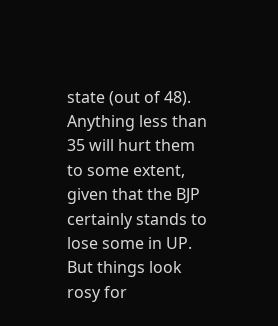state (out of 48). Anything less than 35 will hurt them to some extent, given that the BJP certainly stands to lose some in UP. But things look rosy for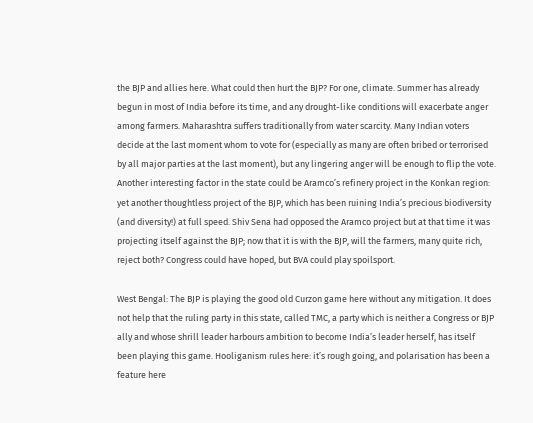the BJP and allies here. What could then hurt the BJP? For one, climate. Summer has already begun in most of India before its time, and any drought-like conditions will exacerbate anger among farmers. Maharashtra suffers traditionally from water scarcity. Many Indian voters decide at the last moment whom to vote for (especially as many are often bribed or terrorised by all major parties at the last moment), but any lingering anger will be enough to flip the vote. Another interesting factor in the state could be Aramco’s refinery project in the Konkan region: yet another thoughtless project of the BJP, which has been ruining India’s precious biodiversity (and diversity!) at full speed. Shiv Sena had opposed the Aramco project but at that time it was projecting itself against the BJP; now that it is with the BJP, will the farmers, many quite rich, reject both? Congress could have hoped, but BVA could play spoilsport.

West Bengal: The BJP is playing the good old Curzon game here without any mitigation. It does not help that the ruling party in this state, called TMC, a party which is neither a Congress or BJP ally and whose shrill leader harbours ambition to become India’s leader herself, has itself been playing this game. Hooliganism rules here: it’s rough going, and polarisation has been a feature here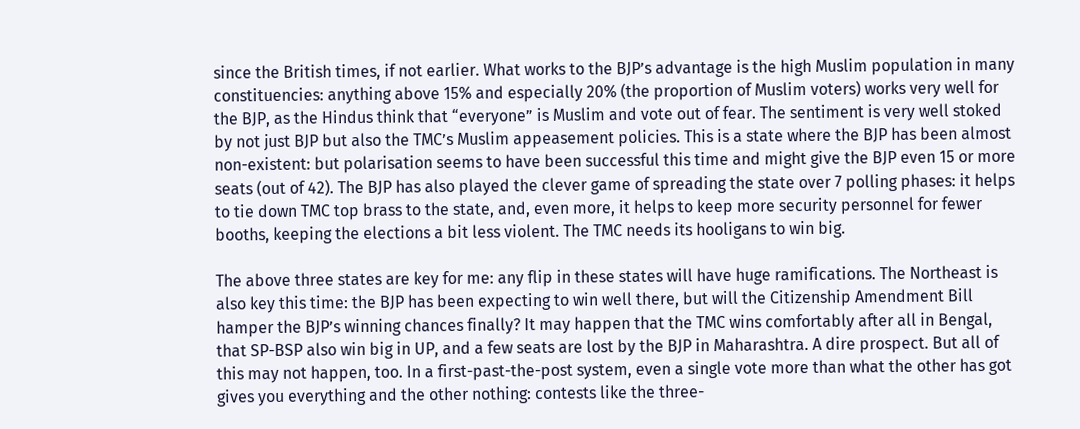since the British times, if not earlier. What works to the BJP’s advantage is the high Muslim population in many constituencies: anything above 15% and especially 20% (the proportion of Muslim voters) works very well for the BJP, as the Hindus think that “everyone” is Muslim and vote out of fear. The sentiment is very well stoked by not just BJP but also the TMC’s Muslim appeasement policies. This is a state where the BJP has been almost non-existent: but polarisation seems to have been successful this time and might give the BJP even 15 or more seats (out of 42). The BJP has also played the clever game of spreading the state over 7 polling phases: it helps to tie down TMC top brass to the state, and, even more, it helps to keep more security personnel for fewer booths, keeping the elections a bit less violent. The TMC needs its hooligans to win big.

The above three states are key for me: any flip in these states will have huge ramifications. The Northeast is also key this time: the BJP has been expecting to win well there, but will the Citizenship Amendment Bill hamper the BJP’s winning chances finally? It may happen that the TMC wins comfortably after all in Bengal, that SP-BSP also win big in UP, and a few seats are lost by the BJP in Maharashtra. A dire prospect. But all of this may not happen, too. In a first-past-the-post system, even a single vote more than what the other has got gives you everything and the other nothing: contests like the three-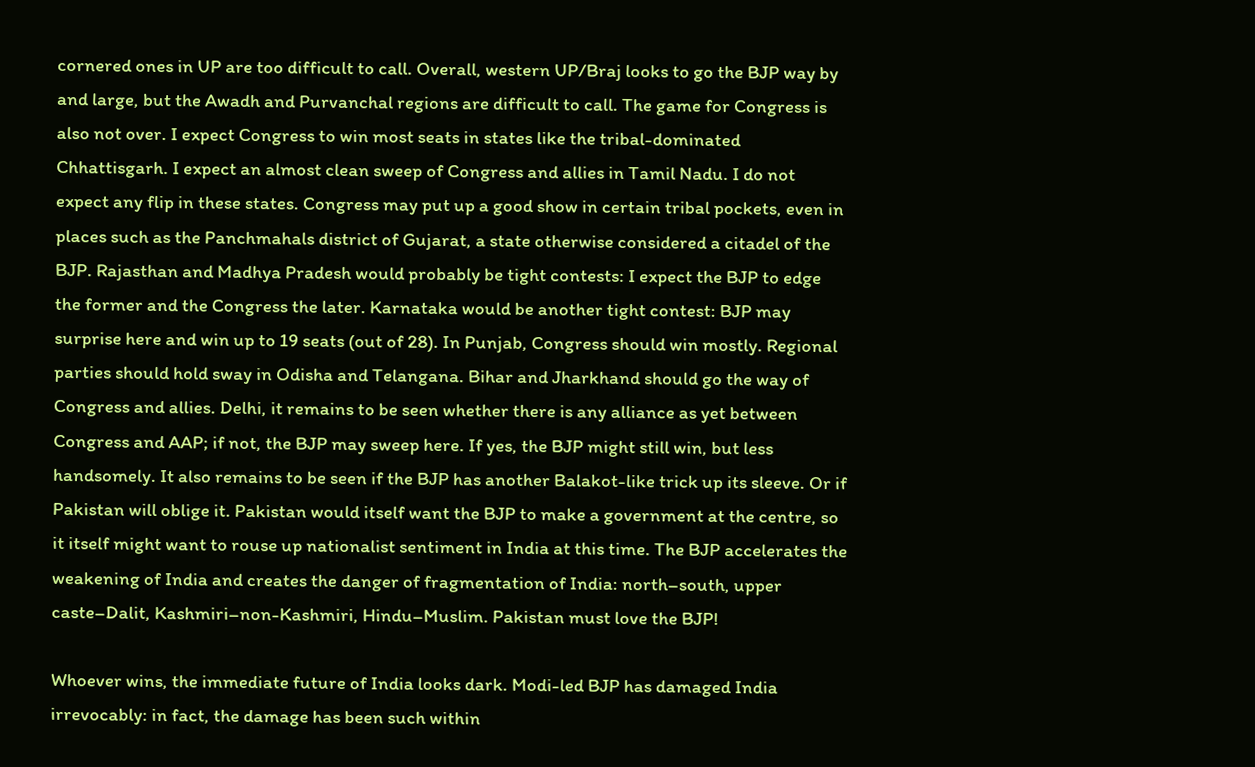cornered ones in UP are too difficult to call. Overall, western UP/Braj looks to go the BJP way by and large, but the Awadh and Purvanchal regions are difficult to call. The game for Congress is also not over. I expect Congress to win most seats in states like the tribal-dominated Chhattisgarh. I expect an almost clean sweep of Congress and allies in Tamil Nadu. I do not expect any flip in these states. Congress may put up a good show in certain tribal pockets, even in places such as the Panchmahals district of Gujarat, a state otherwise considered a citadel of the BJP. Rajasthan and Madhya Pradesh would probably be tight contests: I expect the BJP to edge the former and the Congress the later. Karnataka would be another tight contest: BJP may surprise here and win up to 19 seats (out of 28). In Punjab, Congress should win mostly. Regional parties should hold sway in Odisha and Telangana. Bihar and Jharkhand should go the way of Congress and allies. Delhi, it remains to be seen whether there is any alliance as yet between Congress and AAP; if not, the BJP may sweep here. If yes, the BJP might still win, but less handsomely. It also remains to be seen if the BJP has another Balakot-like trick up its sleeve. Or if Pakistan will oblige it. Pakistan would itself want the BJP to make a government at the centre, so it itself might want to rouse up nationalist sentiment in India at this time. The BJP accelerates the weakening of India and creates the danger of fragmentation of India: north–south, upper caste–Dalit, Kashmiri–non-Kashmiri, Hindu–Muslim. Pakistan must love the BJP!

Whoever wins, the immediate future of India looks dark. Modi-led BJP has damaged India irrevocably: in fact, the damage has been such within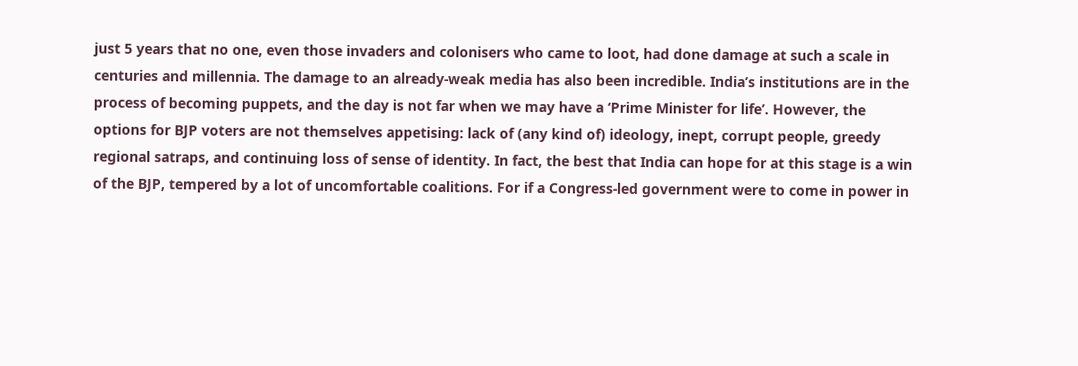just 5 years that no one, even those invaders and colonisers who came to loot, had done damage at such a scale in centuries and millennia. The damage to an already-weak media has also been incredible. India’s institutions are in the process of becoming puppets, and the day is not far when we may have a ‘Prime Minister for life’. However, the options for BJP voters are not themselves appetising: lack of (any kind of) ideology, inept, corrupt people, greedy regional satraps, and continuing loss of sense of identity. In fact, the best that India can hope for at this stage is a win of the BJP, tempered by a lot of uncomfortable coalitions. For if a Congress-led government were to come in power in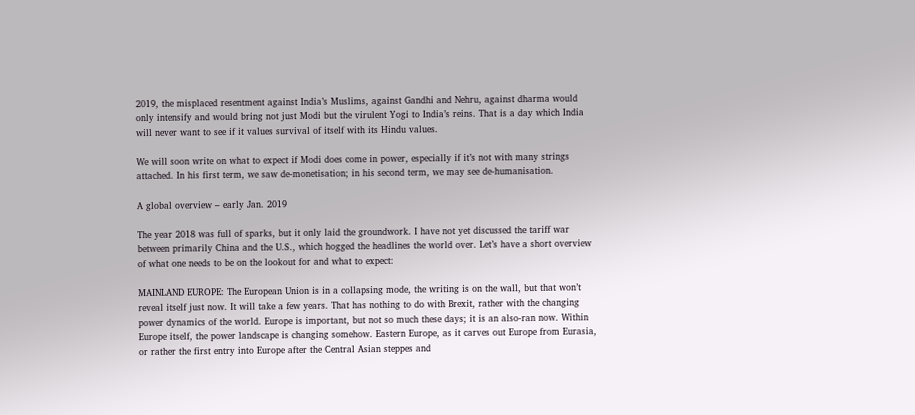2019, the misplaced resentment against India’s Muslims, against Gandhi and Nehru, against dharma would only intensify and would bring not just Modi but the virulent Yogi to India’s reins. That is a day which India will never want to see if it values survival of itself with its Hindu values.

We will soon write on what to expect if Modi does come in power, especially if it’s not with many strings attached. In his first term, we saw de-monetisation; in his second term, we may see de-humanisation.

A global overview – early Jan. 2019

The year 2018 was full of sparks, but it only laid the groundwork. I have not yet discussed the tariff war between primarily China and the U.S., which hogged the headlines the world over. Let’s have a short overview of what one needs to be on the lookout for and what to expect:

MAINLAND EUROPE: The European Union is in a collapsing mode, the writing is on the wall, but that won’t reveal itself just now. It will take a few years. That has nothing to do with Brexit, rather with the changing power dynamics of the world. Europe is important, but not so much these days; it is an also-ran now. Within Europe itself, the power landscape is changing somehow. Eastern Europe, as it carves out Europe from Eurasia, or rather the first entry into Europe after the Central Asian steppes and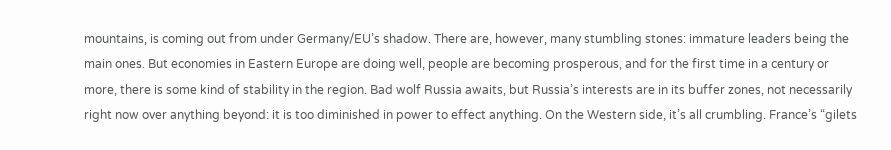mountains, is coming out from under Germany/EU’s shadow. There are, however, many stumbling stones: immature leaders being the main ones. But economies in Eastern Europe are doing well, people are becoming prosperous, and for the first time in a century or more, there is some kind of stability in the region. Bad wolf Russia awaits, but Russia’s interests are in its buffer zones, not necessarily right now over anything beyond: it is too diminished in power to effect anything. On the Western side, it’s all crumbling. France’s “gilets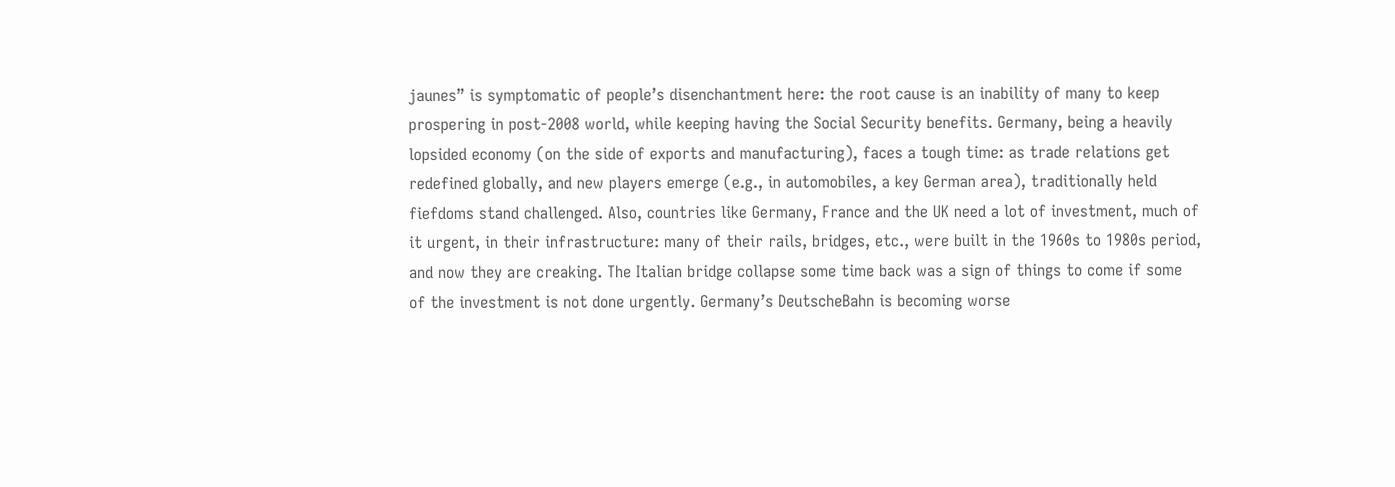jaunes” is symptomatic of people’s disenchantment here: the root cause is an inability of many to keep prospering in post-2008 world, while keeping having the Social Security benefits. Germany, being a heavily lopsided economy (on the side of exports and manufacturing), faces a tough time: as trade relations get redefined globally, and new players emerge (e.g., in automobiles, a key German area), traditionally held fiefdoms stand challenged. Also, countries like Germany, France and the UK need a lot of investment, much of it urgent, in their infrastructure: many of their rails, bridges, etc., were built in the 1960s to 1980s period, and now they are creaking. The Italian bridge collapse some time back was a sign of things to come if some of the investment is not done urgently. Germany’s DeutscheBahn is becoming worse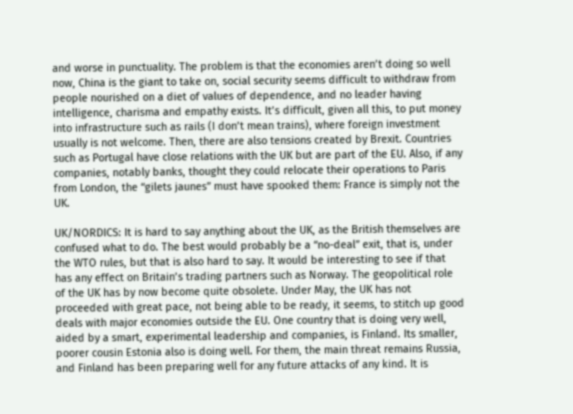and worse in punctuality. The problem is that the economies aren’t doing so well now, China is the giant to take on, social security seems difficult to withdraw from people nourished on a diet of values of dependence, and no leader having intelligence, charisma and empathy exists. It’s difficult, given all this, to put money into infrastructure such as rails (I don’t mean trains), where foreign investment usually is not welcome. Then, there are also tensions created by Brexit. Countries such as Portugal have close relations with the UK but are part of the EU. Also, if any companies, notably banks, thought they could relocate their operations to Paris from London, the “gilets jaunes” must have spooked them: France is simply not the UK.

UK/NORDICS: It is hard to say anything about the UK, as the British themselves are confused what to do. The best would probably be a “no-deal” exit, that is, under the WTO rules, but that is also hard to say. It would be interesting to see if that has any effect on Britain’s trading partners such as Norway. The geopolitical role of the UK has by now become quite obsolete. Under May, the UK has not proceeded with great pace, not being able to be ready, it seems, to stitch up good deals with major economies outside the EU. One country that is doing very well, aided by a smart, experimental leadership and companies, is Finland. Its smaller, poorer cousin Estonia also is doing well. For them, the main threat remains Russia, and Finland has been preparing well for any future attacks of any kind. It is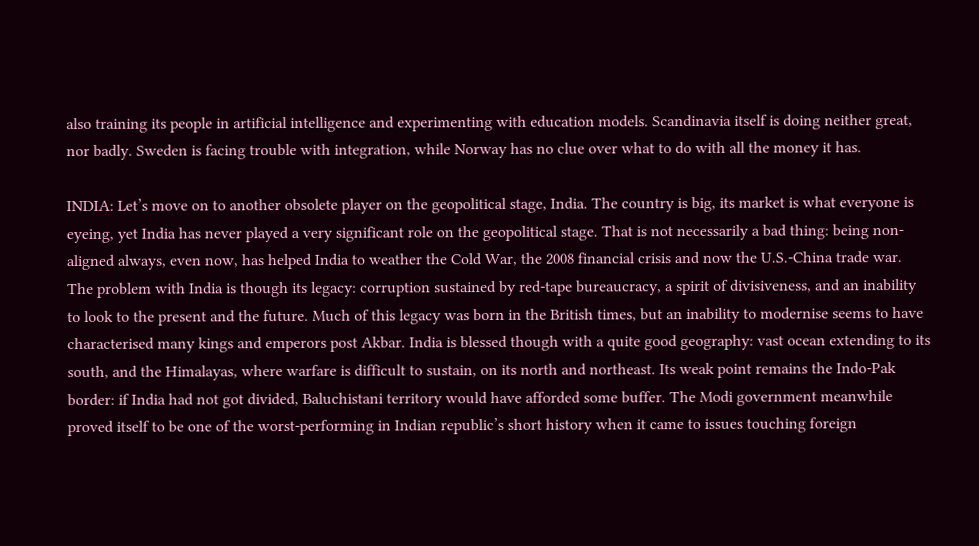also training its people in artificial intelligence and experimenting with education models. Scandinavia itself is doing neither great, nor badly. Sweden is facing trouble with integration, while Norway has no clue over what to do with all the money it has.

INDIA: Let’s move on to another obsolete player on the geopolitical stage, India. The country is big, its market is what everyone is eyeing, yet India has never played a very significant role on the geopolitical stage. That is not necessarily a bad thing: being non-aligned always, even now, has helped India to weather the Cold War, the 2008 financial crisis and now the U.S.-China trade war. The problem with India is though its legacy: corruption sustained by red-tape bureaucracy, a spirit of divisiveness, and an inability to look to the present and the future. Much of this legacy was born in the British times, but an inability to modernise seems to have characterised many kings and emperors post Akbar. India is blessed though with a quite good geography: vast ocean extending to its south, and the Himalayas, where warfare is difficult to sustain, on its north and northeast. Its weak point remains the Indo-Pak border: if India had not got divided, Baluchistani territory would have afforded some buffer. The Modi government meanwhile proved itself to be one of the worst-performing in Indian republic’s short history when it came to issues touching foreign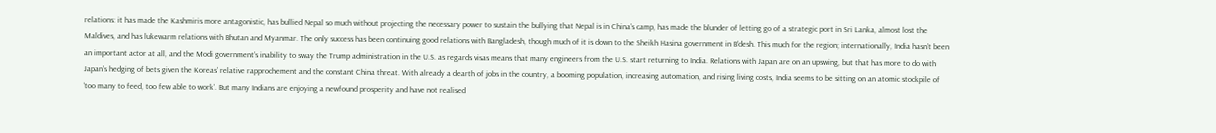relations: it has made the Kashmiris more antagonistic, has bullied Nepal so much without projecting the necessary power to sustain the bullying that Nepal is in China’s camp, has made the blunder of letting go of a strategic port in Sri Lanka, almost lost the Maldives, and has lukewarm relations with Bhutan and Myanmar. The only success has been continuing good relations with Bangladesh, though much of it is down to the Sheikh Hasina government in B’desh. This much for the region; internationally, India hasn’t been an important actor at all, and the Modi government’s inability to sway the Trump administration in the U.S. as regards visas means that many engineers from the U.S. start returning to India. Relations with Japan are on an upswing, but that has more to do with Japan’s hedging of bets given the Koreas’ relative rapprochement and the constant China threat. With already a dearth of jobs in the country, a booming population, increasing automation, and rising living costs, India seems to be sitting on an atomic stockpile of ‘too many to feed, too few able to work’. But many Indians are enjoying a newfound prosperity and have not realised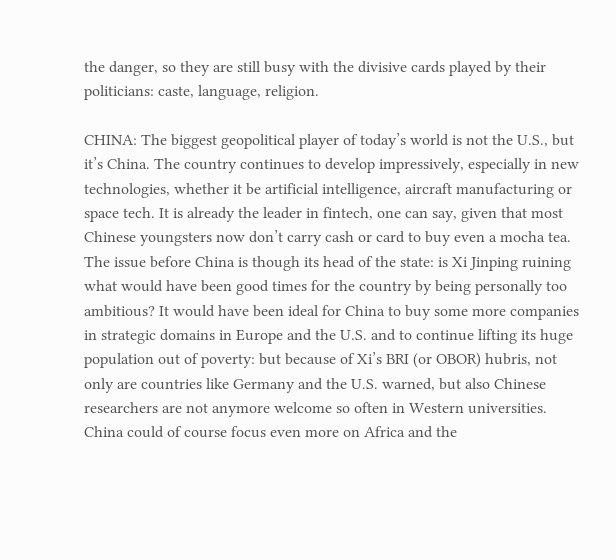the danger, so they are still busy with the divisive cards played by their politicians: caste, language, religion.

CHINA: The biggest geopolitical player of today’s world is not the U.S., but it’s China. The country continues to develop impressively, especially in new technologies, whether it be artificial intelligence, aircraft manufacturing or space tech. It is already the leader in fintech, one can say, given that most Chinese youngsters now don’t carry cash or card to buy even a mocha tea. The issue before China is though its head of the state: is Xi Jinping ruining what would have been good times for the country by being personally too ambitious? It would have been ideal for China to buy some more companies in strategic domains in Europe and the U.S. and to continue lifting its huge population out of poverty: but because of Xi’s BRI (or OBOR) hubris, not only are countries like Germany and the U.S. warned, but also Chinese researchers are not anymore welcome so often in Western universities. China could of course focus even more on Africa and the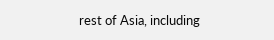rest of Asia, including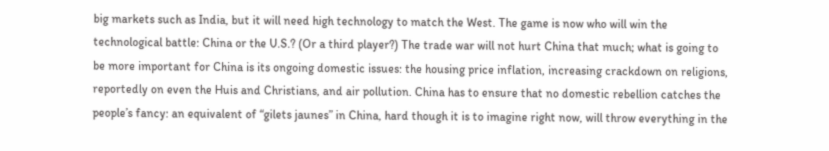big markets such as India, but it will need high technology to match the West. The game is now who will win the technological battle: China or the U.S.? (Or a third player?) The trade war will not hurt China that much; what is going to be more important for China is its ongoing domestic issues: the housing price inflation, increasing crackdown on religions, reportedly on even the Huis and Christians, and air pollution. China has to ensure that no domestic rebellion catches the people’s fancy: an equivalent of “gilets jaunes” in China, hard though it is to imagine right now, will throw everything in the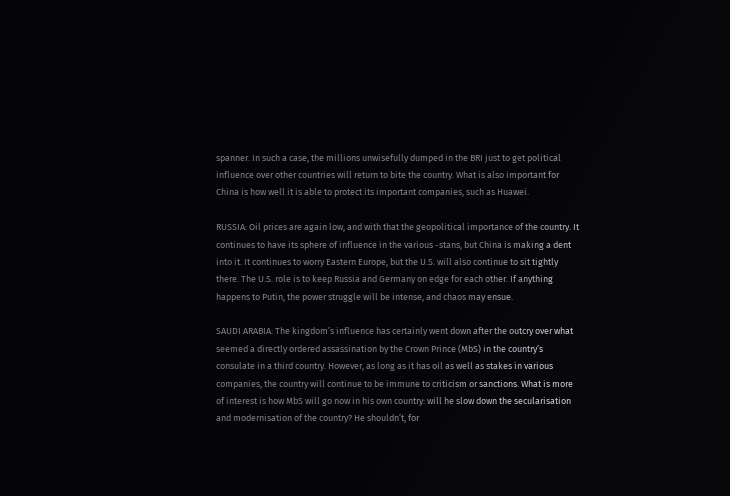spanner. In such a case, the millions unwisefully dumped in the BRI just to get political influence over other countries will return to bite the country. What is also important for China is how well it is able to protect its important companies, such as Huawei.

RUSSIA: Oil prices are again low, and with that the geopolitical importance of the country. It continues to have its sphere of influence in the various -stans, but China is making a dent into it. It continues to worry Eastern Europe, but the U.S. will also continue to sit tightly there. The U.S. role is to keep Russia and Germany on edge for each other. If anything happens to Putin, the power struggle will be intense, and chaos may ensue.

SAUDI ARABIA: The kingdom’s influence has certainly went down after the outcry over what seemed a directly ordered assassination by the Crown Prince (MbS) in the country’s consulate in a third country. However, as long as it has oil as well as stakes in various companies, the country will continue to be immune to criticism or sanctions. What is more of interest is how MbS will go now in his own country: will he slow down the secularisation and modernisation of the country? He shouldn’t, for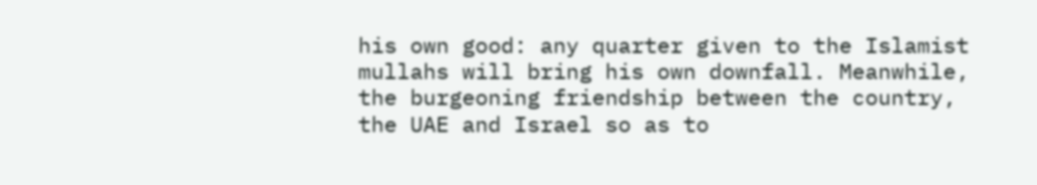his own good: any quarter given to the Islamist mullahs will bring his own downfall. Meanwhile, the burgeoning friendship between the country, the UAE and Israel so as to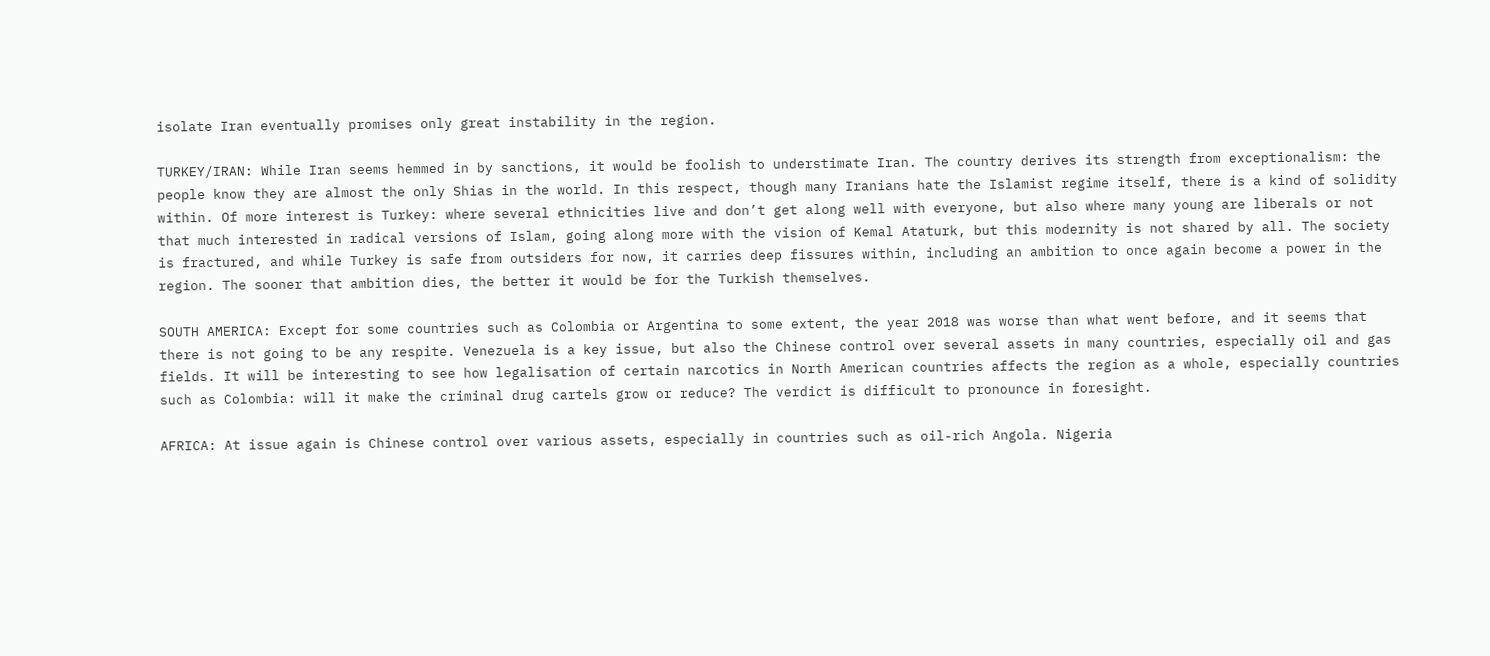isolate Iran eventually promises only great instability in the region.

TURKEY/IRAN: While Iran seems hemmed in by sanctions, it would be foolish to understimate Iran. The country derives its strength from exceptionalism: the people know they are almost the only Shias in the world. In this respect, though many Iranians hate the Islamist regime itself, there is a kind of solidity within. Of more interest is Turkey: where several ethnicities live and don’t get along well with everyone, but also where many young are liberals or not that much interested in radical versions of Islam, going along more with the vision of Kemal Ataturk, but this modernity is not shared by all. The society is fractured, and while Turkey is safe from outsiders for now, it carries deep fissures within, including an ambition to once again become a power in the region. The sooner that ambition dies, the better it would be for the Turkish themselves.

SOUTH AMERICA: Except for some countries such as Colombia or Argentina to some extent, the year 2018 was worse than what went before, and it seems that there is not going to be any respite. Venezuela is a key issue, but also the Chinese control over several assets in many countries, especially oil and gas fields. It will be interesting to see how legalisation of certain narcotics in North American countries affects the region as a whole, especially countries such as Colombia: will it make the criminal drug cartels grow or reduce? The verdict is difficult to pronounce in foresight.

AFRICA: At issue again is Chinese control over various assets, especially in countries such as oil-rich Angola. Nigeria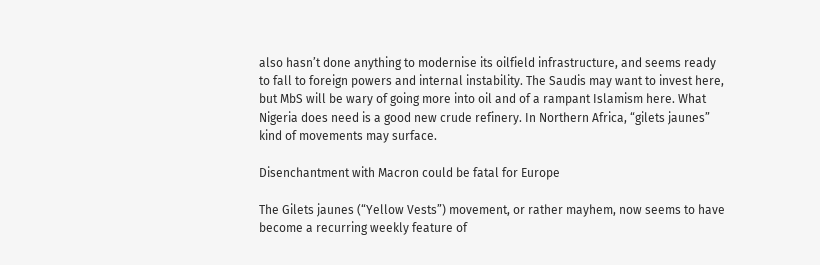also hasn’t done anything to modernise its oilfield infrastructure, and seems ready to fall to foreign powers and internal instability. The Saudis may want to invest here, but MbS will be wary of going more into oil and of a rampant Islamism here. What Nigeria does need is a good new crude refinery. In Northern Africa, “gilets jaunes” kind of movements may surface.

Disenchantment with Macron could be fatal for Europe

The Gilets jaunes (“Yellow Vests”) movement, or rather mayhem, now seems to have become a recurring weekly feature of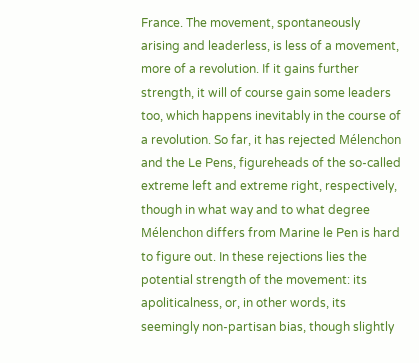France. The movement, spontaneously arising and leaderless, is less of a movement, more of a revolution. If it gains further strength, it will of course gain some leaders too, which happens inevitably in the course of a revolution. So far, it has rejected Mélenchon and the Le Pens, figureheads of the so-called extreme left and extreme right, respectively, though in what way and to what degree Mélenchon differs from Marine le Pen is hard to figure out. In these rejections lies the potential strength of the movement: its apoliticalness, or, in other words, its seemingly non-partisan bias, though slightly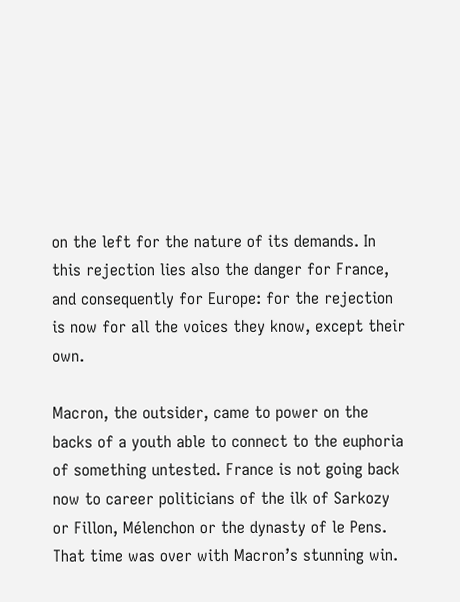on the left for the nature of its demands. In this rejection lies also the danger for France, and consequently for Europe: for the rejection is now for all the voices they know, except their own.

Macron, the outsider, came to power on the backs of a youth able to connect to the euphoria of something untested. France is not going back now to career politicians of the ilk of Sarkozy or Fillon, Mélenchon or the dynasty of le Pens. That time was over with Macron’s stunning win.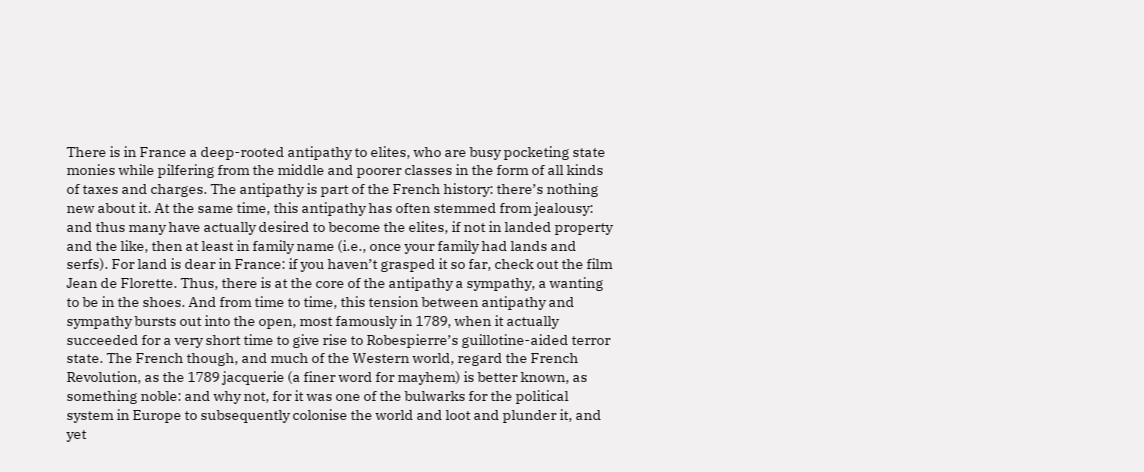There is in France a deep-rooted antipathy to elites, who are busy pocketing state monies while pilfering from the middle and poorer classes in the form of all kinds of taxes and charges. The antipathy is part of the French history: there’s nothing new about it. At the same time, this antipathy has often stemmed from jealousy: and thus many have actually desired to become the elites, if not in landed property and the like, then at least in family name (i.e., once your family had lands and serfs). For land is dear in France: if you haven’t grasped it so far, check out the film Jean de Florette. Thus, there is at the core of the antipathy a sympathy, a wanting to be in the shoes. And from time to time, this tension between antipathy and sympathy bursts out into the open, most famously in 1789, when it actually succeeded for a very short time to give rise to Robespierre’s guillotine-aided terror state. The French though, and much of the Western world, regard the French Revolution, as the 1789 jacquerie (a finer word for mayhem) is better known, as something noble: and why not, for it was one of the bulwarks for the political system in Europe to subsequently colonise the world and loot and plunder it, and yet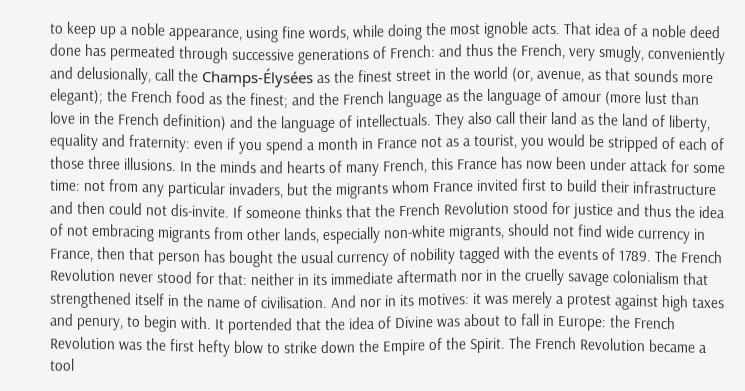to keep up a noble appearance, using fine words, while doing the most ignoble acts. That idea of a noble deed done has permeated through successive generations of French: and thus the French, very smugly, conveniently and delusionally, call the Champs-Élysées as the finest street in the world (or, avenue, as that sounds more elegant); the French food as the finest; and the French language as the language of amour (more lust than love in the French definition) and the language of intellectuals. They also call their land as the land of liberty, equality and fraternity: even if you spend a month in France not as a tourist, you would be stripped of each of those three illusions. In the minds and hearts of many French, this France has now been under attack for some time: not from any particular invaders, but the migrants whom France invited first to build their infrastructure and then could not dis-invite. If someone thinks that the French Revolution stood for justice and thus the idea of not embracing migrants from other lands, especially non-white migrants, should not find wide currency in France, then that person has bought the usual currency of nobility tagged with the events of 1789. The French Revolution never stood for that: neither in its immediate aftermath nor in the cruelly savage colonialism that strengthened itself in the name of civilisation. And nor in its motives: it was merely a protest against high taxes and penury, to begin with. It portended that the idea of Divine was about to fall in Europe: the French Revolution was the first hefty blow to strike down the Empire of the Spirit. The French Revolution became a tool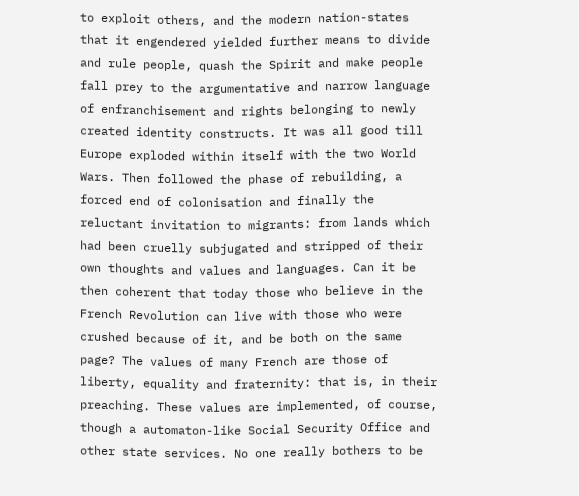to exploit others, and the modern nation-states that it engendered yielded further means to divide and rule people, quash the Spirit and make people fall prey to the argumentative and narrow language of enfranchisement and rights belonging to newly created identity constructs. It was all good till Europe exploded within itself with the two World Wars. Then followed the phase of rebuilding, a forced end of colonisation and finally the reluctant invitation to migrants: from lands which had been cruelly subjugated and stripped of their own thoughts and values and languages. Can it be then coherent that today those who believe in the French Revolution can live with those who were crushed because of it, and be both on the same page? The values of many French are those of liberty, equality and fraternity: that is, in their preaching. These values are implemented, of course, though a automaton-like Social Security Office and other state services. No one really bothers to be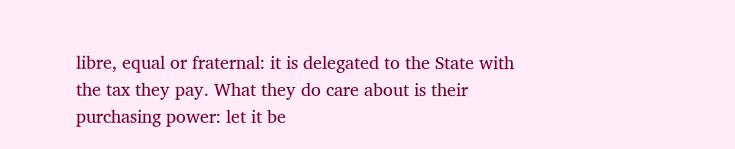libre, equal or fraternal: it is delegated to the State with the tax they pay. What they do care about is their purchasing power: let it be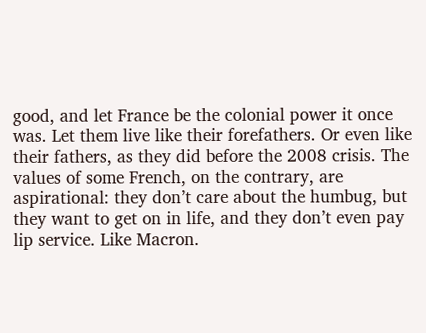good, and let France be the colonial power it once was. Let them live like their forefathers. Or even like their fathers, as they did before the 2008 crisis. The values of some French, on the contrary, are aspirational: they don’t care about the humbug, but they want to get on in life, and they don’t even pay lip service. Like Macron.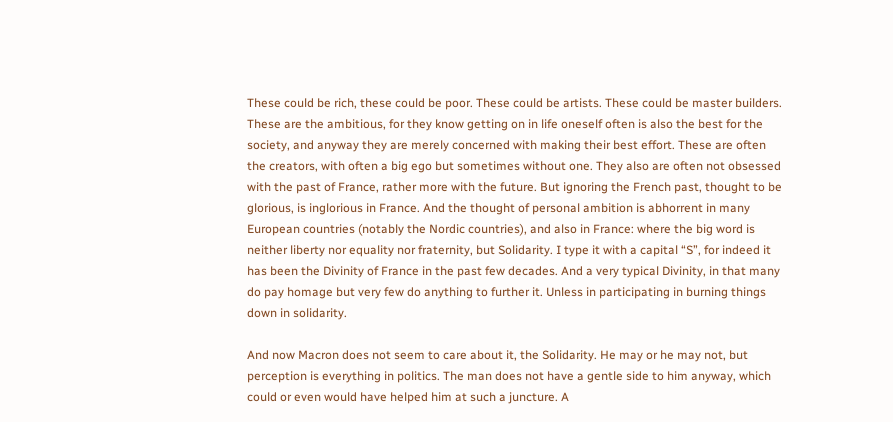These could be rich, these could be poor. These could be artists. These could be master builders. These are the ambitious, for they know getting on in life oneself often is also the best for the society, and anyway they are merely concerned with making their best effort. These are often the creators, with often a big ego but sometimes without one. They also are often not obsessed with the past of France, rather more with the future. But ignoring the French past, thought to be glorious, is inglorious in France. And the thought of personal ambition is abhorrent in many European countries (notably the Nordic countries), and also in France: where the big word is neither liberty nor equality nor fraternity, but Solidarity. I type it with a capital “S”, for indeed it has been the Divinity of France in the past few decades. And a very typical Divinity, in that many do pay homage but very few do anything to further it. Unless in participating in burning things down in solidarity.

And now Macron does not seem to care about it, the Solidarity. He may or he may not, but perception is everything in politics. The man does not have a gentle side to him anyway, which could or even would have helped him at such a juncture. A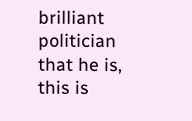brilliant politician that he is, this is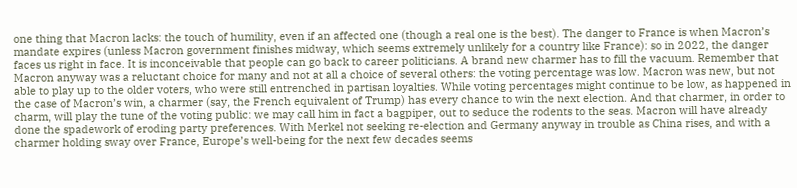one thing that Macron lacks: the touch of humility, even if an affected one (though a real one is the best). The danger to France is when Macron’s mandate expires (unless Macron government finishes midway, which seems extremely unlikely for a country like France): so in 2022, the danger faces us right in face. It is inconceivable that people can go back to career politicians. A brand new charmer has to fill the vacuum. Remember that Macron anyway was a reluctant choice for many and not at all a choice of several others: the voting percentage was low. Macron was new, but not able to play up to the older voters, who were still entrenched in partisan loyalties. While voting percentages might continue to be low, as happened in the case of Macron’s win, a charmer (say, the French equivalent of Trump) has every chance to win the next election. And that charmer, in order to charm, will play the tune of the voting public: we may call him in fact a bagpiper, out to seduce the rodents to the seas. Macron will have already done the spadework of eroding party preferences. With Merkel not seeking re-election and Germany anyway in trouble as China rises, and with a charmer holding sway over France, Europe’s well-being for the next few decades seems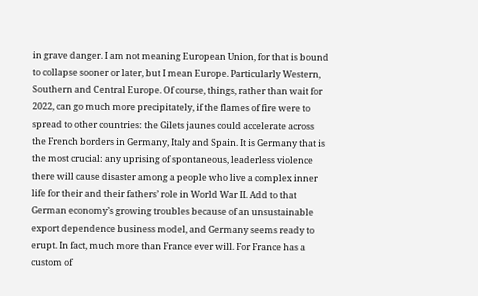in grave danger. I am not meaning European Union, for that is bound to collapse sooner or later, but I mean Europe. Particularly Western, Southern and Central Europe. Of course, things, rather than wait for 2022, can go much more precipitately, if the flames of fire were to spread to other countries: the Gilets jaunes could accelerate across the French borders in Germany, Italy and Spain. It is Germany that is the most crucial: any uprising of spontaneous, leaderless violence there will cause disaster among a people who live a complex inner life for their and their fathers’ role in World War II. Add to that German economy’s growing troubles because of an unsustainable export dependence business model, and Germany seems ready to erupt. In fact, much more than France ever will. For France has a custom of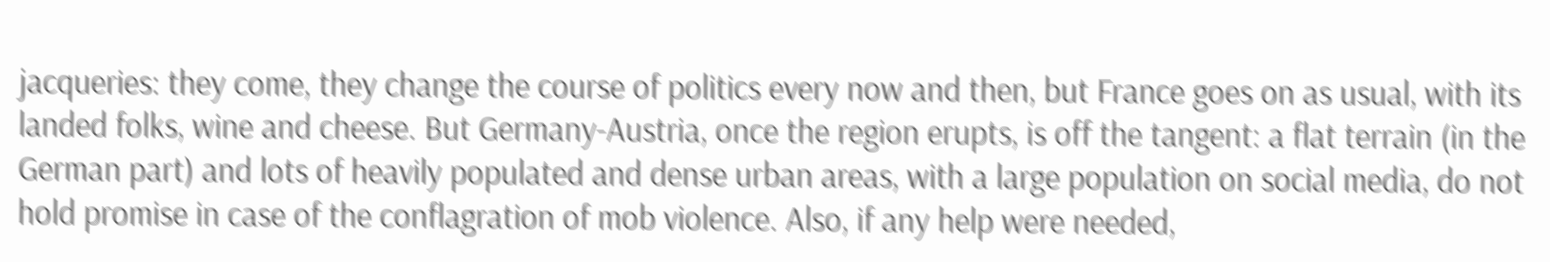jacqueries: they come, they change the course of politics every now and then, but France goes on as usual, with its landed folks, wine and cheese. But Germany-Austria, once the region erupts, is off the tangent: a flat terrain (in the German part) and lots of heavily populated and dense urban areas, with a large population on social media, do not hold promise in case of the conflagration of mob violence. Also, if any help were needed,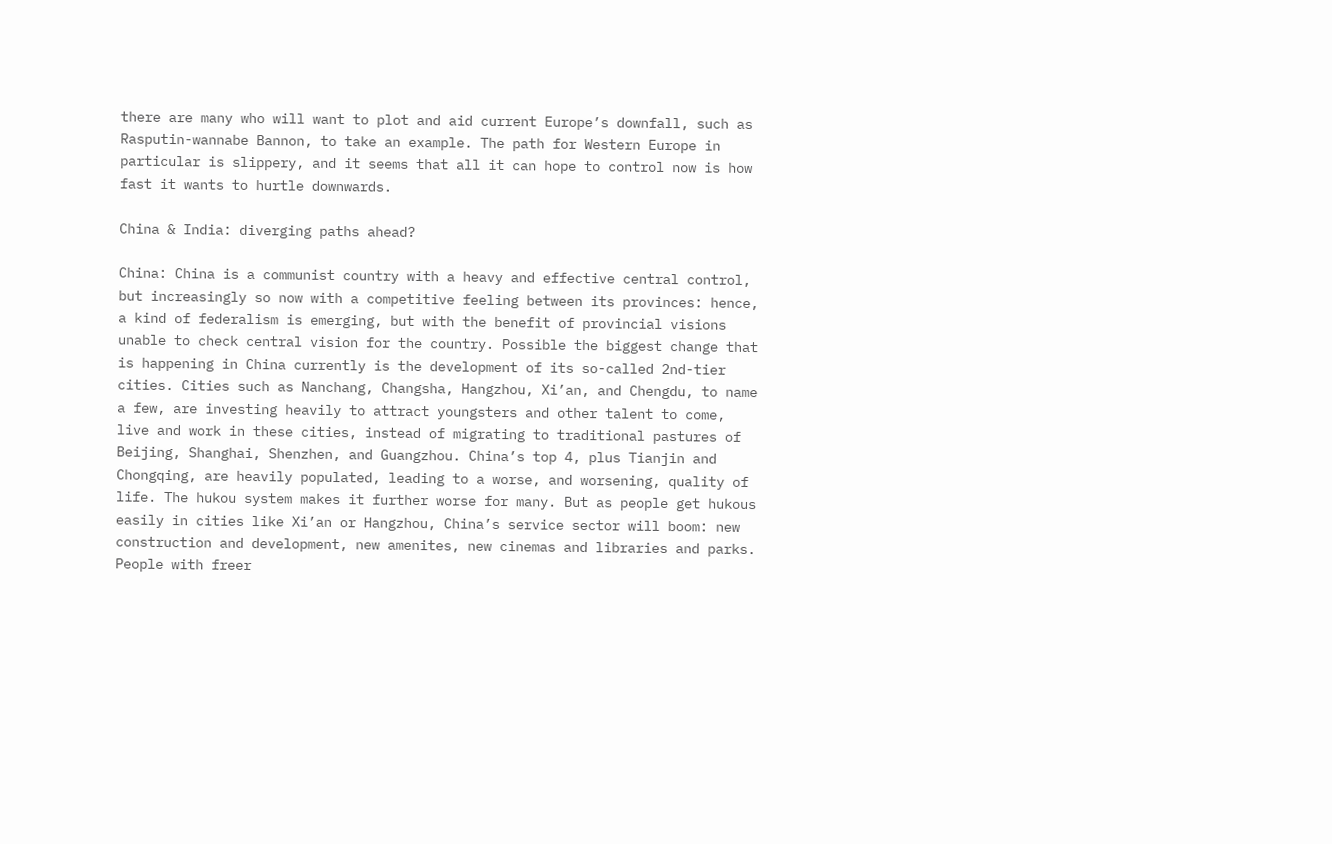there are many who will want to plot and aid current Europe’s downfall, such as Rasputin-wannabe Bannon, to take an example. The path for Western Europe in particular is slippery, and it seems that all it can hope to control now is how fast it wants to hurtle downwards.

China & India: diverging paths ahead?

China: China is a communist country with a heavy and effective central control, but increasingly so now with a competitive feeling between its provinces: hence, a kind of federalism is emerging, but with the benefit of provincial visions unable to check central vision for the country. Possible the biggest change that is happening in China currently is the development of its so-called 2nd-tier cities. Cities such as Nanchang, Changsha, Hangzhou, Xi’an, and Chengdu, to name a few, are investing heavily to attract youngsters and other talent to come, live and work in these cities, instead of migrating to traditional pastures of Beijing, Shanghai, Shenzhen, and Guangzhou. China’s top 4, plus Tianjin and Chongqing, are heavily populated, leading to a worse, and worsening, quality of life. The hukou system makes it further worse for many. But as people get hukous easily in cities like Xi’an or Hangzhou, China’s service sector will boom: new construction and development, new amenites, new cinemas and libraries and parks. People with freer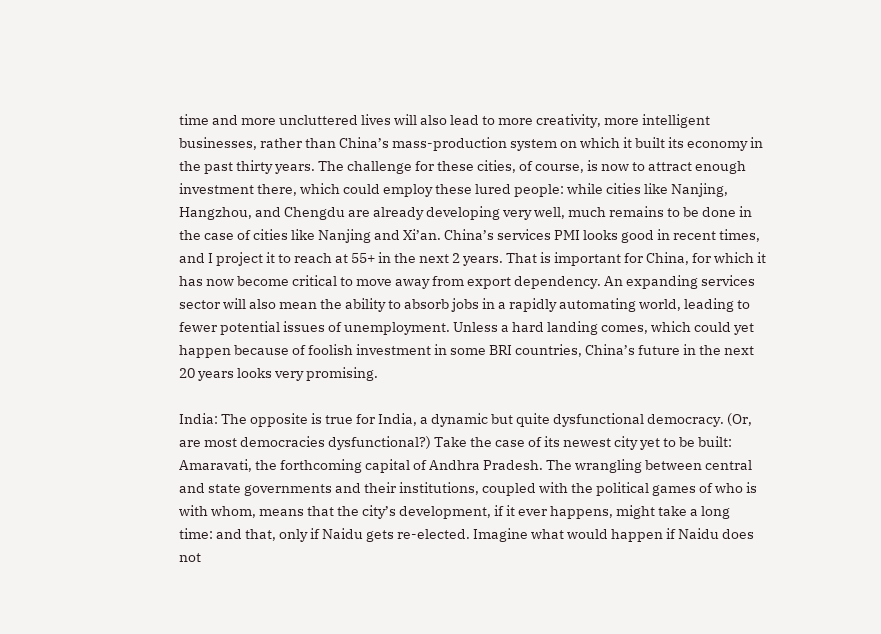time and more uncluttered lives will also lead to more creativity, more intelligent businesses, rather than China’s mass-production system on which it built its economy in the past thirty years. The challenge for these cities, of course, is now to attract enough investment there, which could employ these lured people: while cities like Nanjing, Hangzhou, and Chengdu are already developing very well, much remains to be done in the case of cities like Nanjing and Xi’an. China’s services PMI looks good in recent times, and I project it to reach at 55+ in the next 2 years. That is important for China, for which it has now become critical to move away from export dependency. An expanding services sector will also mean the ability to absorb jobs in a rapidly automating world, leading to fewer potential issues of unemployment. Unless a hard landing comes, which could yet happen because of foolish investment in some BRI countries, China’s future in the next 20 years looks very promising.

India: The opposite is true for India, a dynamic but quite dysfunctional democracy. (Or, are most democracies dysfunctional?) Take the case of its newest city yet to be built: Amaravati, the forthcoming capital of Andhra Pradesh. The wrangling between central and state governments and their institutions, coupled with the political games of who is with whom, means that the city’s development, if it ever happens, might take a long time: and that, only if Naidu gets re-elected. Imagine what would happen if Naidu does not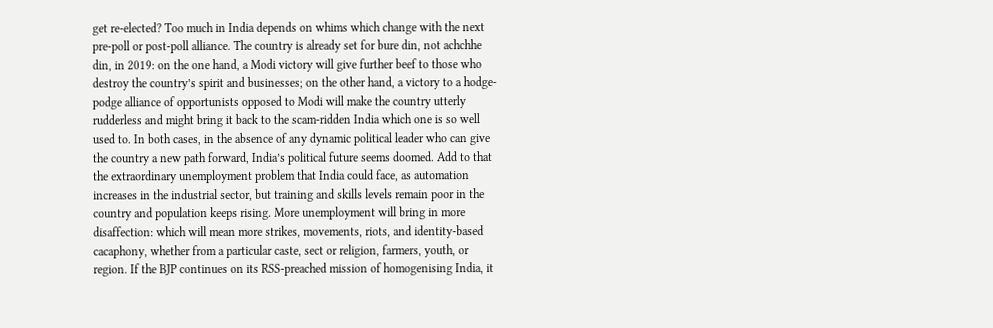get re-elected? Too much in India depends on whims which change with the next pre-poll or post-poll alliance. The country is already set for bure din, not achchhe din, in 2019: on the one hand, a Modi victory will give further beef to those who destroy the country’s spirit and businesses; on the other hand, a victory to a hodge-podge alliance of opportunists opposed to Modi will make the country utterly rudderless and might bring it back to the scam-ridden India which one is so well used to. In both cases, in the absence of any dynamic political leader who can give the country a new path forward, India’s political future seems doomed. Add to that the extraordinary unemployment problem that India could face, as automation increases in the industrial sector, but training and skills levels remain poor in the country and population keeps rising. More unemployment will bring in more disaffection: which will mean more strikes, movements, riots, and identity-based cacaphony, whether from a particular caste, sect or religion, farmers, youth, or region. If the BJP continues on its RSS-preached mission of homogenising India, it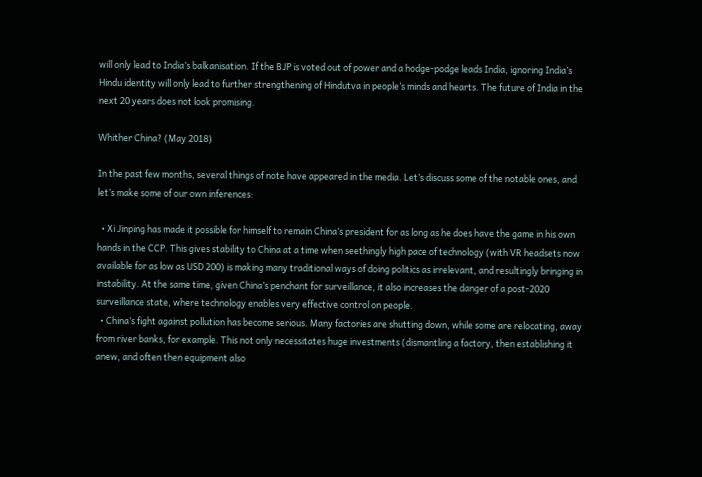will only lead to India’s balkanisation. If the BJP is voted out of power and a hodge-podge leads India, ignoring India’s Hindu identity will only lead to further strengthening of Hindutva in people’s minds and hearts. The future of India in the next 20 years does not look promising.

Whither China? (May 2018)

In the past few months, several things of note have appeared in the media. Let’s discuss some of the notable ones, and let’s make some of our own inferences:

  • Xi Jinping has made it possible for himself to remain China’s president for as long as he does have the game in his own hands in the CCP. This gives stability to China at a time when seethingly high pace of technology (with VR headsets now available for as low as USD 200) is making many traditional ways of doing politics as irrelevant, and resultingly bringing in instability. At the same time, given China’s penchant for surveillance, it also increases the danger of a post-2020 surveillance state, where technology enables very effective control on people.
  • China’s fight against pollution has become serious. Many factories are shutting down, while some are relocating, away from river banks, for example. This not only necessitates huge investments (dismantling a factory, then establishing it anew, and often then equipment also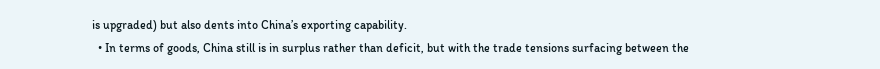is upgraded) but also dents into China’s exporting capability.
  • In terms of goods, China still is in surplus rather than deficit, but with the trade tensions surfacing between the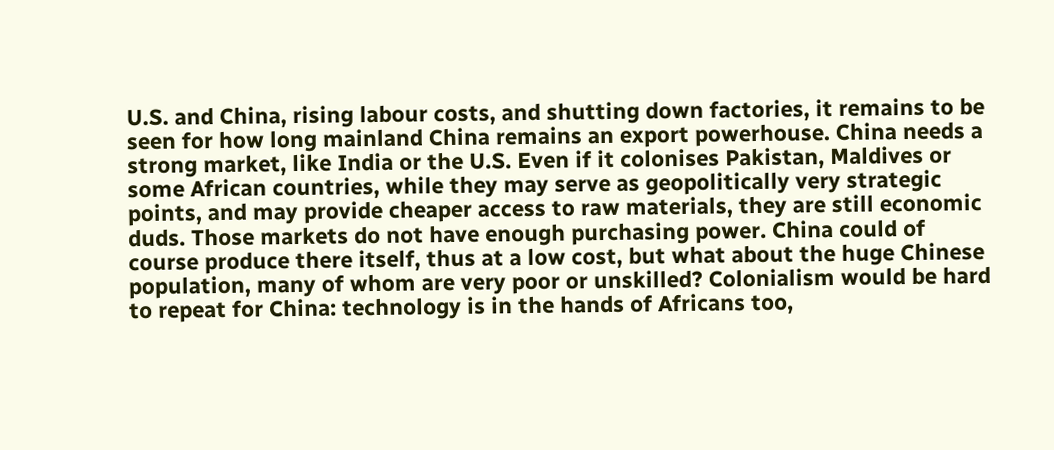U.S. and China, rising labour costs, and shutting down factories, it remains to be seen for how long mainland China remains an export powerhouse. China needs a strong market, like India or the U.S. Even if it colonises Pakistan, Maldives or some African countries, while they may serve as geopolitically very strategic points, and may provide cheaper access to raw materials, they are still economic duds. Those markets do not have enough purchasing power. China could of course produce there itself, thus at a low cost, but what about the huge Chinese population, many of whom are very poor or unskilled? Colonialism would be hard to repeat for China: technology is in the hands of Africans too,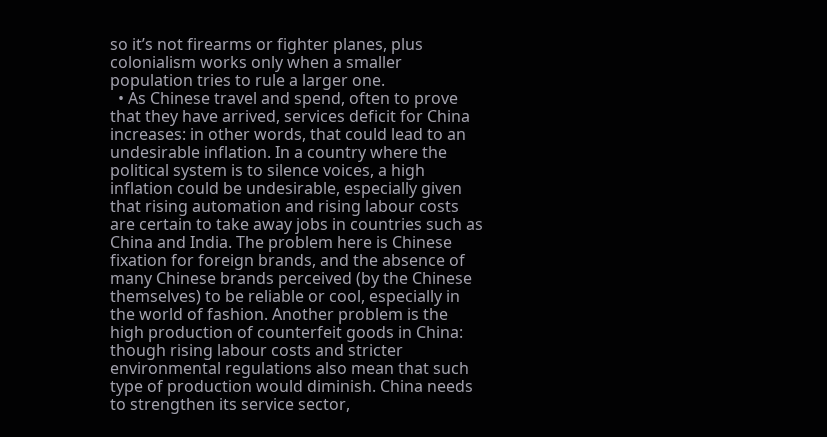so it’s not firearms or fighter planes, plus colonialism works only when a smaller population tries to rule a larger one.
  • As Chinese travel and spend, often to prove that they have arrived, services deficit for China increases: in other words, that could lead to an undesirable inflation. In a country where the political system is to silence voices, a high inflation could be undesirable, especially given that rising automation and rising labour costs are certain to take away jobs in countries such as China and India. The problem here is Chinese fixation for foreign brands, and the absence of many Chinese brands perceived (by the Chinese themselves) to be reliable or cool, especially in the world of fashion. Another problem is the high production of counterfeit goods in China: though rising labour costs and stricter environmental regulations also mean that such type of production would diminish. China needs to strengthen its service sector,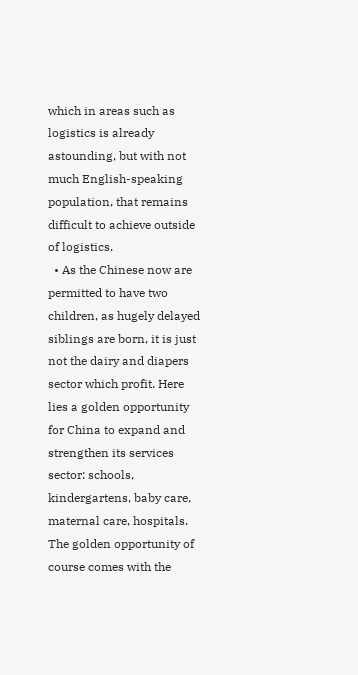which in areas such as logistics is already astounding, but with not much English-speaking population, that remains difficult to achieve outside of logistics.
  • As the Chinese now are permitted to have two children, as hugely delayed siblings are born, it is just not the dairy and diapers sector which profit. Here lies a golden opportunity for China to expand and strengthen its services sector: schools, kindergartens, baby care, maternal care, hospitals. The golden opportunity of course comes with the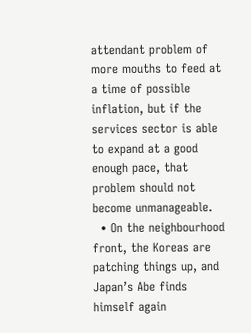attendant problem of more mouths to feed at a time of possible inflation, but if the services sector is able to expand at a good enough pace, that problem should not become unmanageable.
  • On the neighbourhood front, the Koreas are patching things up, and Japan’s Abe finds himself again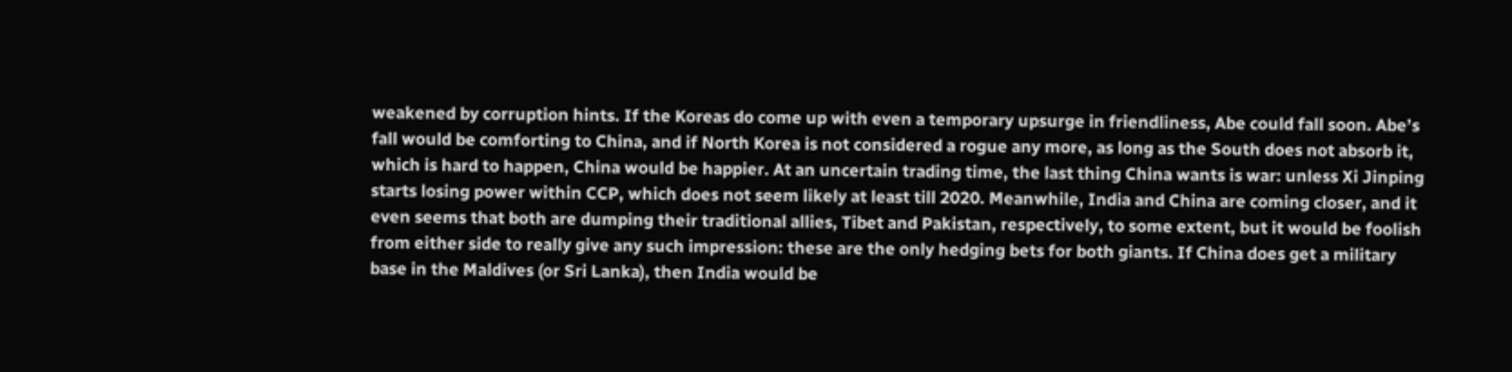weakened by corruption hints. If the Koreas do come up with even a temporary upsurge in friendliness, Abe could fall soon. Abe’s fall would be comforting to China, and if North Korea is not considered a rogue any more, as long as the South does not absorb it, which is hard to happen, China would be happier. At an uncertain trading time, the last thing China wants is war: unless Xi Jinping starts losing power within CCP, which does not seem likely at least till 2020. Meanwhile, India and China are coming closer, and it even seems that both are dumping their traditional allies, Tibet and Pakistan, respectively, to some extent, but it would be foolish from either side to really give any such impression: these are the only hedging bets for both giants. If China does get a military base in the Maldives (or Sri Lanka), then India would be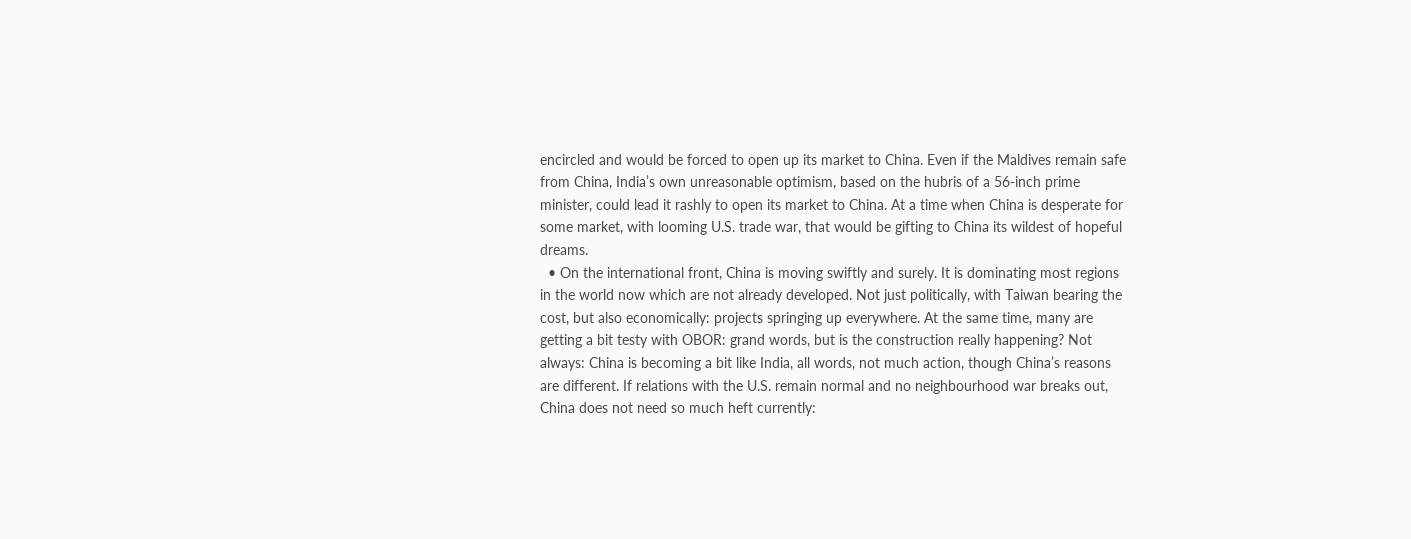encircled and would be forced to open up its market to China. Even if the Maldives remain safe from China, India’s own unreasonable optimism, based on the hubris of a 56-inch prime minister, could lead it rashly to open its market to China. At a time when China is desperate for some market, with looming U.S. trade war, that would be gifting to China its wildest of hopeful dreams.
  • On the international front, China is moving swiftly and surely. It is dominating most regions in the world now which are not already developed. Not just politically, with Taiwan bearing the cost, but also economically: projects springing up everywhere. At the same time, many are getting a bit testy with OBOR: grand words, but is the construction really happening? Not always: China is becoming a bit like India, all words, not much action, though China’s reasons are different. If relations with the U.S. remain normal and no neighbourhood war breaks out, China does not need so much heft currently: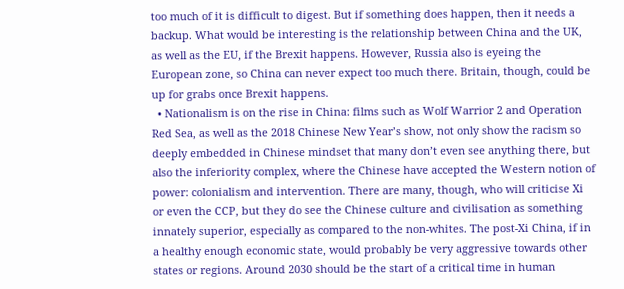too much of it is difficult to digest. But if something does happen, then it needs a backup. What would be interesting is the relationship between China and the UK, as well as the EU, if the Brexit happens. However, Russia also is eyeing the European zone, so China can never expect too much there. Britain, though, could be up for grabs once Brexit happens.
  • Nationalism is on the rise in China: films such as Wolf Warrior 2 and Operation Red Sea, as well as the 2018 Chinese New Year’s show, not only show the racism so deeply embedded in Chinese mindset that many don’t even see anything there, but also the inferiority complex, where the Chinese have accepted the Western notion of power: colonialism and intervention. There are many, though, who will criticise Xi or even the CCP, but they do see the Chinese culture and civilisation as something innately superior, especially as compared to the non-whites. The post-Xi China, if in a healthy enough economic state, would probably be very aggressive towards other states or regions. Around 2030 should be the start of a critical time in human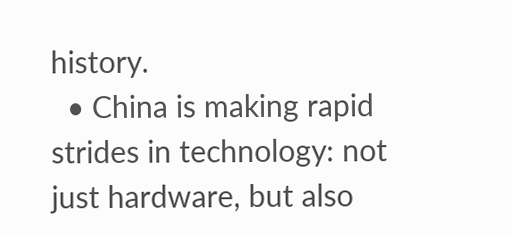history.
  • China is making rapid strides in technology: not just hardware, but also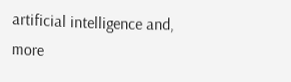artificial intelligence and, more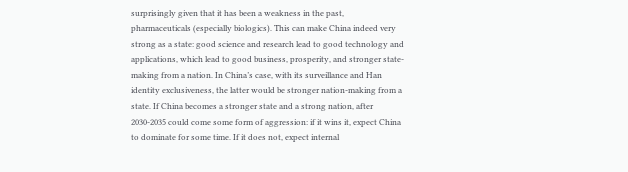surprisingly given that it has been a weakness in the past, pharmaceuticals (especially biologics). This can make China indeed very strong as a state: good science and research lead to good technology and applications, which lead to good business, prosperity, and stronger state-making from a nation. In China’s case, with its surveillance and Han identity exclusiveness, the latter would be stronger nation-making from a state. If China becomes a stronger state and a strong nation, after 2030-2035 could come some form of aggression: if it wins it, expect China to dominate for some time. If it does not, expect internal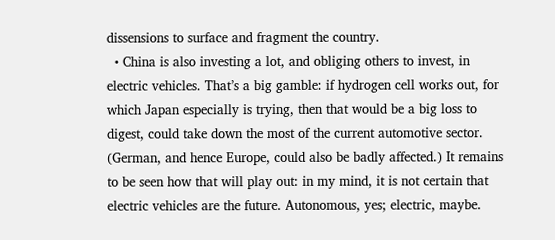dissensions to surface and fragment the country.
  • China is also investing a lot, and obliging others to invest, in electric vehicles. That’s a big gamble: if hydrogen cell works out, for which Japan especially is trying, then that would be a big loss to digest, could take down the most of the current automotive sector. (German, and hence Europe, could also be badly affected.) It remains to be seen how that will play out: in my mind, it is not certain that electric vehicles are the future. Autonomous, yes; electric, maybe.